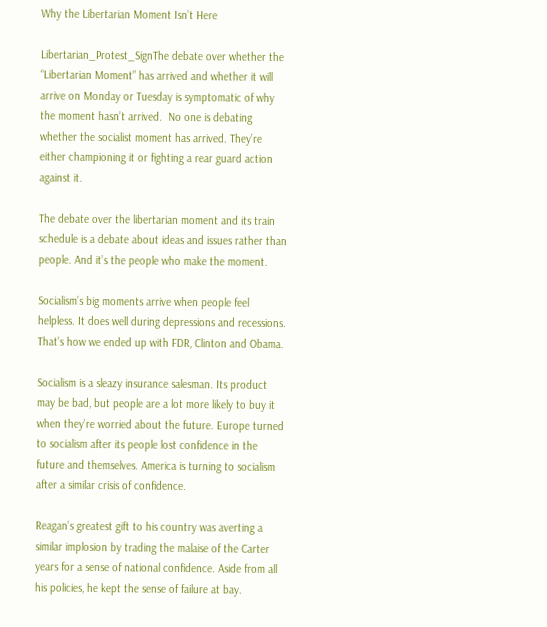Why the Libertarian Moment Isn’t Here

Libertarian_Protest_SignThe debate over whether the “Libertarian Moment” has arrived and whether it will arrive on Monday or Tuesday is symptomatic of why the moment hasn’t arrived.  No one is debating whether the socialist moment has arrived. They’re either championing it or fighting a rear guard action against it.

The debate over the libertarian moment and its train schedule is a debate about ideas and issues rather than people. And it’s the people who make the moment.

Socialism’s big moments arrive when people feel helpless. It does well during depressions and recessions. That’s how we ended up with FDR, Clinton and Obama.

Socialism is a sleazy insurance salesman. Its product may be bad, but people are a lot more likely to buy it when they’re worried about the future. Europe turned to socialism after its people lost confidence in the future and themselves. America is turning to socialism after a similar crisis of confidence.

Reagan’s greatest gift to his country was averting a similar implosion by trading the malaise of the Carter years for a sense of national confidence. Aside from all his policies, he kept the sense of failure at bay.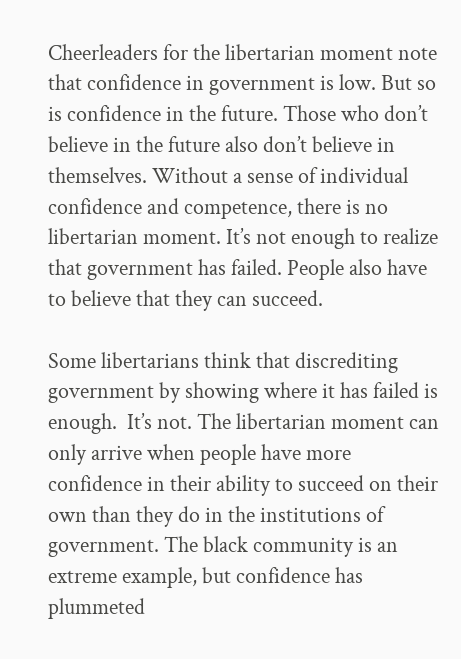Cheerleaders for the libertarian moment note that confidence in government is low. But so is confidence in the future. Those who don’t believe in the future also don’t believe in themselves. Without a sense of individual confidence and competence, there is no libertarian moment. It’s not enough to realize that government has failed. People also have to believe that they can succeed.

Some libertarians think that discrediting government by showing where it has failed is enough.  It’s not. The libertarian moment can only arrive when people have more confidence in their ability to succeed on their own than they do in the institutions of government. The black community is an extreme example, but confidence has plummeted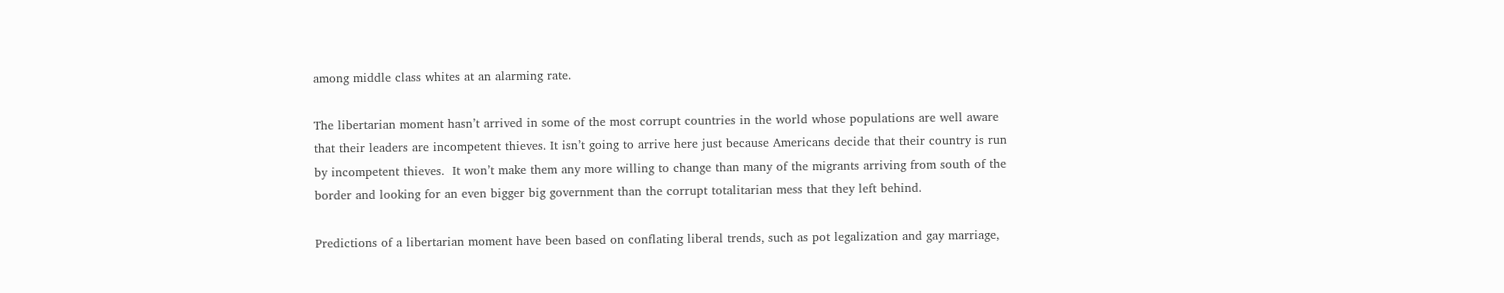among middle class whites at an alarming rate.

The libertarian moment hasn’t arrived in some of the most corrupt countries in the world whose populations are well aware that their leaders are incompetent thieves. It isn’t going to arrive here just because Americans decide that their country is run by incompetent thieves.  It won’t make them any more willing to change than many of the migrants arriving from south of the border and looking for an even bigger big government than the corrupt totalitarian mess that they left behind.

Predictions of a libertarian moment have been based on conflating liberal trends, such as pot legalization and gay marriage,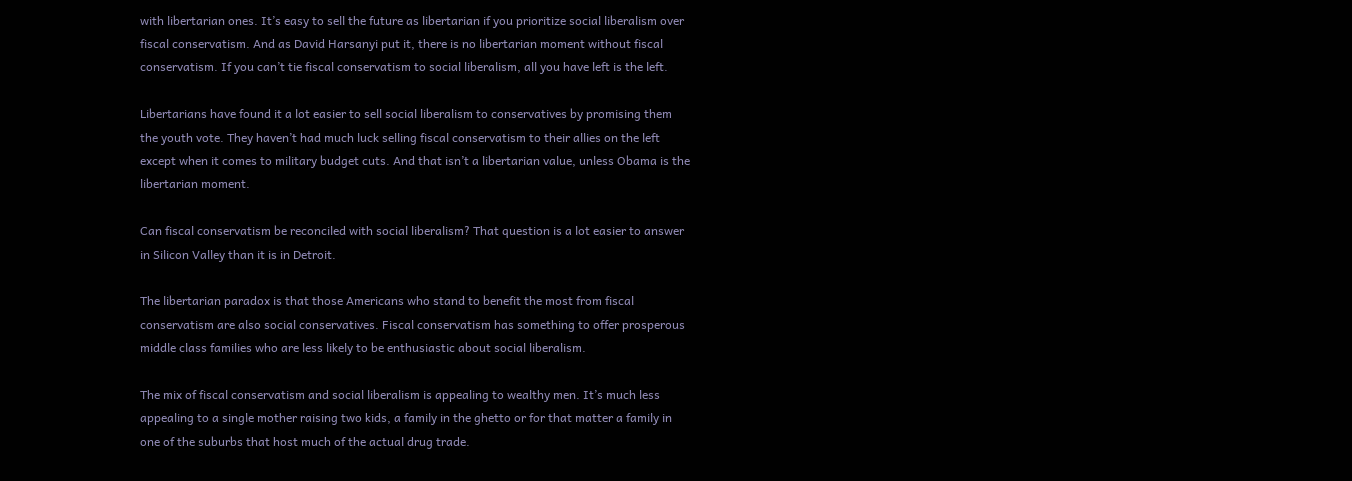with libertarian ones. It’s easy to sell the future as libertarian if you prioritize social liberalism over fiscal conservatism. And as David Harsanyi put it, there is no libertarian moment without fiscal conservatism. If you can’t tie fiscal conservatism to social liberalism, all you have left is the left.

Libertarians have found it a lot easier to sell social liberalism to conservatives by promising them the youth vote. They haven’t had much luck selling fiscal conservatism to their allies on the left except when it comes to military budget cuts. And that isn’t a libertarian value, unless Obama is the libertarian moment.

Can fiscal conservatism be reconciled with social liberalism? That question is a lot easier to answer in Silicon Valley than it is in Detroit.

The libertarian paradox is that those Americans who stand to benefit the most from fiscal conservatism are also social conservatives. Fiscal conservatism has something to offer prosperous middle class families who are less likely to be enthusiastic about social liberalism.

The mix of fiscal conservatism and social liberalism is appealing to wealthy men. It’s much less appealing to a single mother raising two kids, a family in the ghetto or for that matter a family in one of the suburbs that host much of the actual drug trade.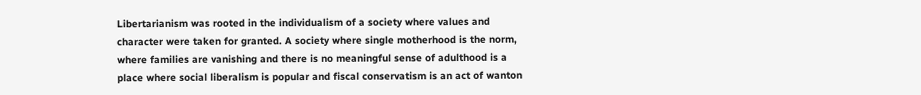Libertarianism was rooted in the individualism of a society where values and character were taken for granted. A society where single motherhood is the norm, where families are vanishing and there is no meaningful sense of adulthood is a place where social liberalism is popular and fiscal conservatism is an act of wanton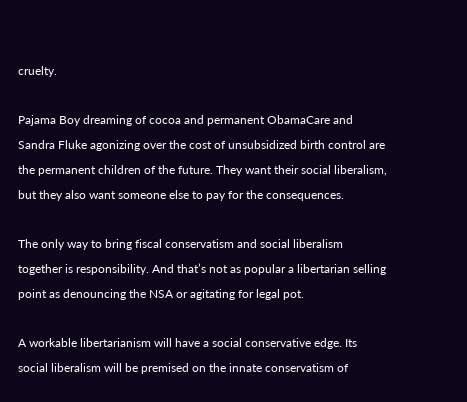cruelty.

Pajama Boy dreaming of cocoa and permanent ObamaCare and Sandra Fluke agonizing over the cost of unsubsidized birth control are the permanent children of the future. They want their social liberalism, but they also want someone else to pay for the consequences.

The only way to bring fiscal conservatism and social liberalism together is responsibility. And that’s not as popular a libertarian selling point as denouncing the NSA or agitating for legal pot.

A workable libertarianism will have a social conservative edge. Its social liberalism will be premised on the innate conservatism of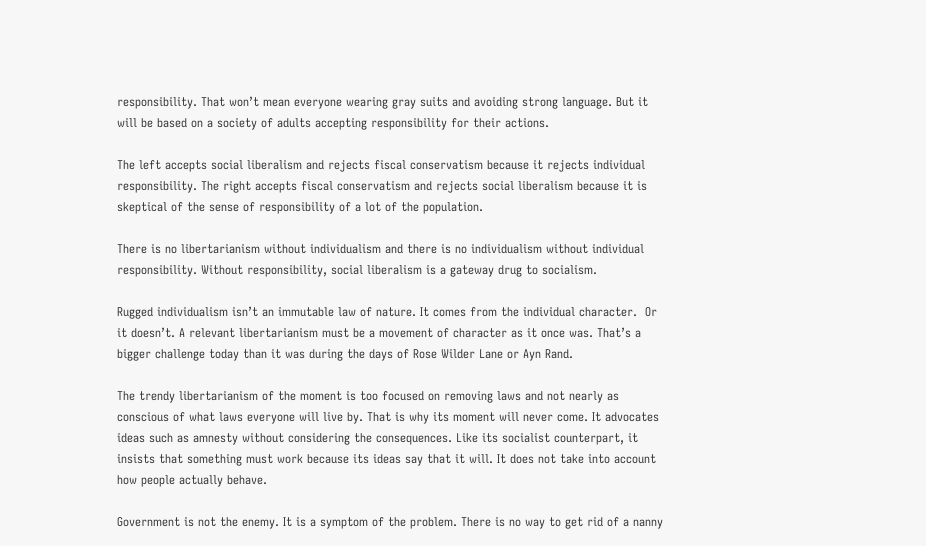responsibility. That won’t mean everyone wearing gray suits and avoiding strong language. But it will be based on a society of adults accepting responsibility for their actions.

The left accepts social liberalism and rejects fiscal conservatism because it rejects individual responsibility. The right accepts fiscal conservatism and rejects social liberalism because it is skeptical of the sense of responsibility of a lot of the population.

There is no libertarianism without individualism and there is no individualism without individual responsibility. Without responsibility, social liberalism is a gateway drug to socialism.

Rugged individualism isn’t an immutable law of nature. It comes from the individual character.  Or it doesn’t. A relevant libertarianism must be a movement of character as it once was. That’s a bigger challenge today than it was during the days of Rose Wilder Lane or Ayn Rand.

The trendy libertarianism of the moment is too focused on removing laws and not nearly as conscious of what laws everyone will live by. That is why its moment will never come. It advocates ideas such as amnesty without considering the consequences. Like its socialist counterpart, it insists that something must work because its ideas say that it will. It does not take into account how people actually behave.

Government is not the enemy. It is a symptom of the problem. There is no way to get rid of a nanny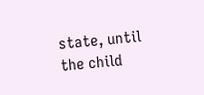state, until the child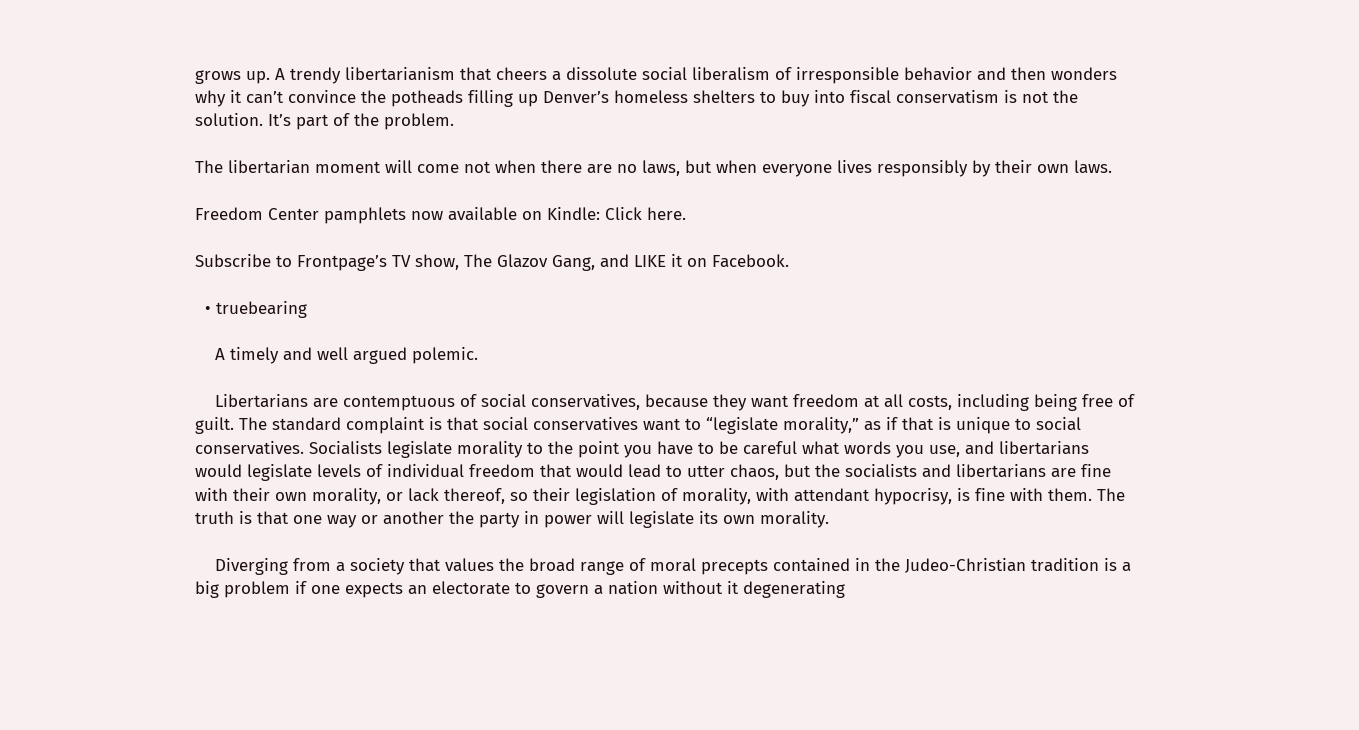grows up. A trendy libertarianism that cheers a dissolute social liberalism of irresponsible behavior and then wonders why it can’t convince the potheads filling up Denver’s homeless shelters to buy into fiscal conservatism is not the solution. It’s part of the problem.

The libertarian moment will come not when there are no laws, but when everyone lives responsibly by their own laws.

Freedom Center pamphlets now available on Kindle: Click here.

Subscribe to Frontpage’s TV show, The Glazov Gang, and LIKE it on Facebook.

  • truebearing

    A timely and well argued polemic.

    Libertarians are contemptuous of social conservatives, because they want freedom at all costs, including being free of guilt. The standard complaint is that social conservatives want to “legislate morality,” as if that is unique to social conservatives. Socialists legislate morality to the point you have to be careful what words you use, and libertarians would legislate levels of individual freedom that would lead to utter chaos, but the socialists and libertarians are fine with their own morality, or lack thereof, so their legislation of morality, with attendant hypocrisy, is fine with them. The truth is that one way or another the party in power will legislate its own morality.

    Diverging from a society that values the broad range of moral precepts contained in the Judeo-Christian tradition is a big problem if one expects an electorate to govern a nation without it degenerating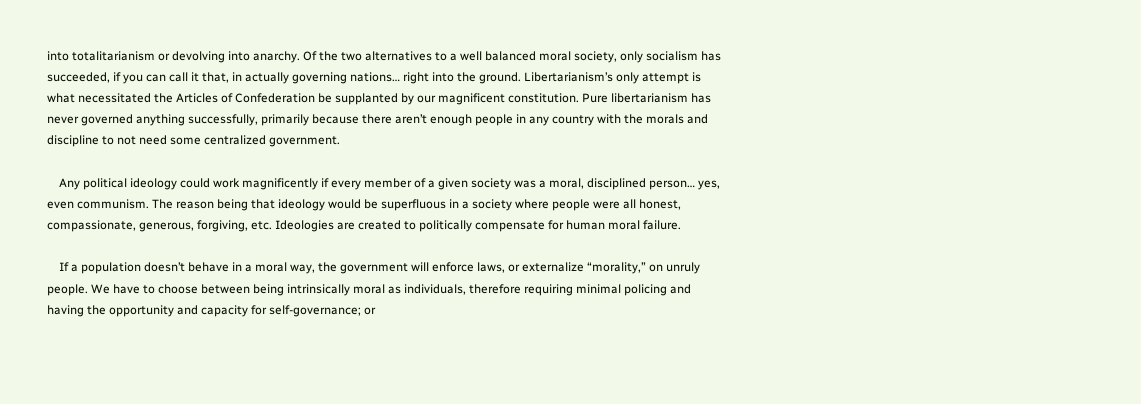into totalitarianism or devolving into anarchy. Of the two alternatives to a well balanced moral society, only socialism has succeeded, if you can call it that, in actually governing nations… right into the ground. Libertarianism’s only attempt is what necessitated the Articles of Confederation be supplanted by our magnificent constitution. Pure libertarianism has never governed anything successfully, primarily because there aren’t enough people in any country with the morals and discipline to not need some centralized government.

    Any political ideology could work magnificently if every member of a given society was a moral, disciplined person… yes, even communism. The reason being that ideology would be superfluous in a society where people were all honest, compassionate, generous, forgiving, etc. Ideologies are created to politically compensate for human moral failure.

    If a population doesn’t behave in a moral way, the government will enforce laws, or externalize “morality,” on unruly people. We have to choose between being intrinsically moral as individuals, therefore requiring minimal policing and having the opportunity and capacity for self-governance; or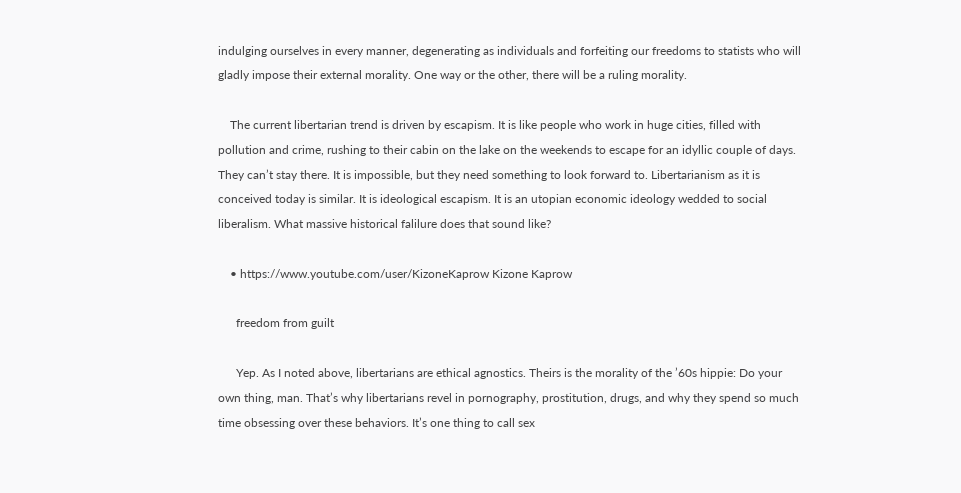indulging ourselves in every manner, degenerating as individuals and forfeiting our freedoms to statists who will gladly impose their external morality. One way or the other, there will be a ruling morality.

    The current libertarian trend is driven by escapism. It is like people who work in huge cities, filled with pollution and crime, rushing to their cabin on the lake on the weekends to escape for an idyllic couple of days. They can’t stay there. It is impossible, but they need something to look forward to. Libertarianism as it is conceived today is similar. It is ideological escapism. It is an utopian economic ideology wedded to social liberalism. What massive historical falilure does that sound like?

    • https://www.youtube.com/user/KizoneKaprow Kizone Kaprow

      freedom from guilt

      Yep. As I noted above, libertarians are ethical agnostics. Theirs is the morality of the ’60s hippie: Do your own thing, man. That’s why libertarians revel in pornography, prostitution, drugs, and why they spend so much time obsessing over these behaviors. It’s one thing to call sex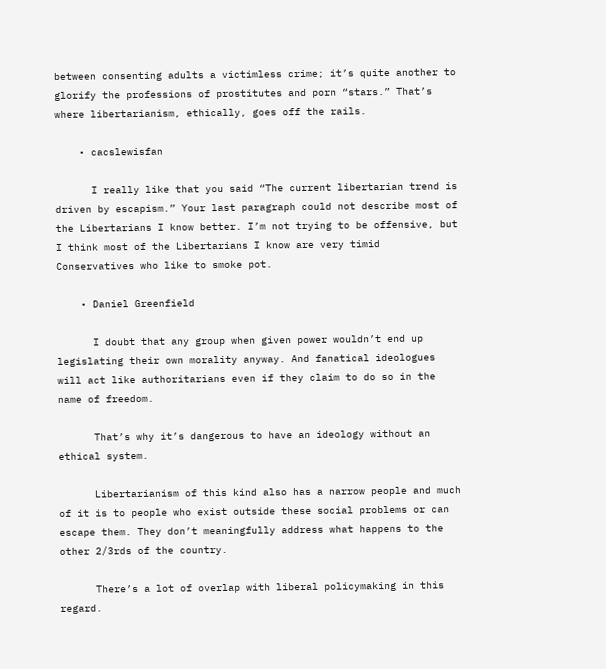between consenting adults a victimless crime; it’s quite another to glorify the professions of prostitutes and porn “stars.” That’s where libertarianism, ethically, goes off the rails.

    • cacslewisfan

      I really like that you said “The current libertarian trend is driven by escapism.” Your last paragraph could not describe most of the Libertarians I know better. I’m not trying to be offensive, but I think most of the Libertarians I know are very timid Conservatives who like to smoke pot.

    • Daniel Greenfield

      I doubt that any group when given power wouldn’t end up legislating their own morality anyway. And fanatical ideologues will act like authoritarians even if they claim to do so in the name of freedom.

      That’s why it’s dangerous to have an ideology without an ethical system.

      Libertarianism of this kind also has a narrow people and much of it is to people who exist outside these social problems or can escape them. They don’t meaningfully address what happens to the other 2/3rds of the country.

      There’s a lot of overlap with liberal policymaking in this regard.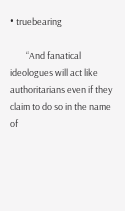• truebearing

        “And fanatical ideologues will act like authoritarians even if they claim to do so in the name of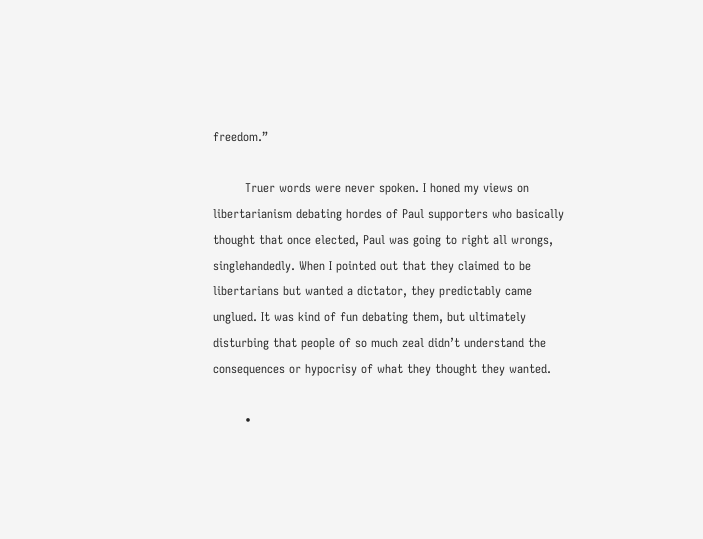freedom.”

        Truer words were never spoken. I honed my views on libertarianism debating hordes of Paul supporters who basically thought that once elected, Paul was going to right all wrongs, singlehandedly. When I pointed out that they claimed to be libertarians but wanted a dictator, they predictably came unglued. It was kind of fun debating them, but ultimately disturbing that people of so much zeal didn’t understand the consequences or hypocrisy of what they thought they wanted.

        •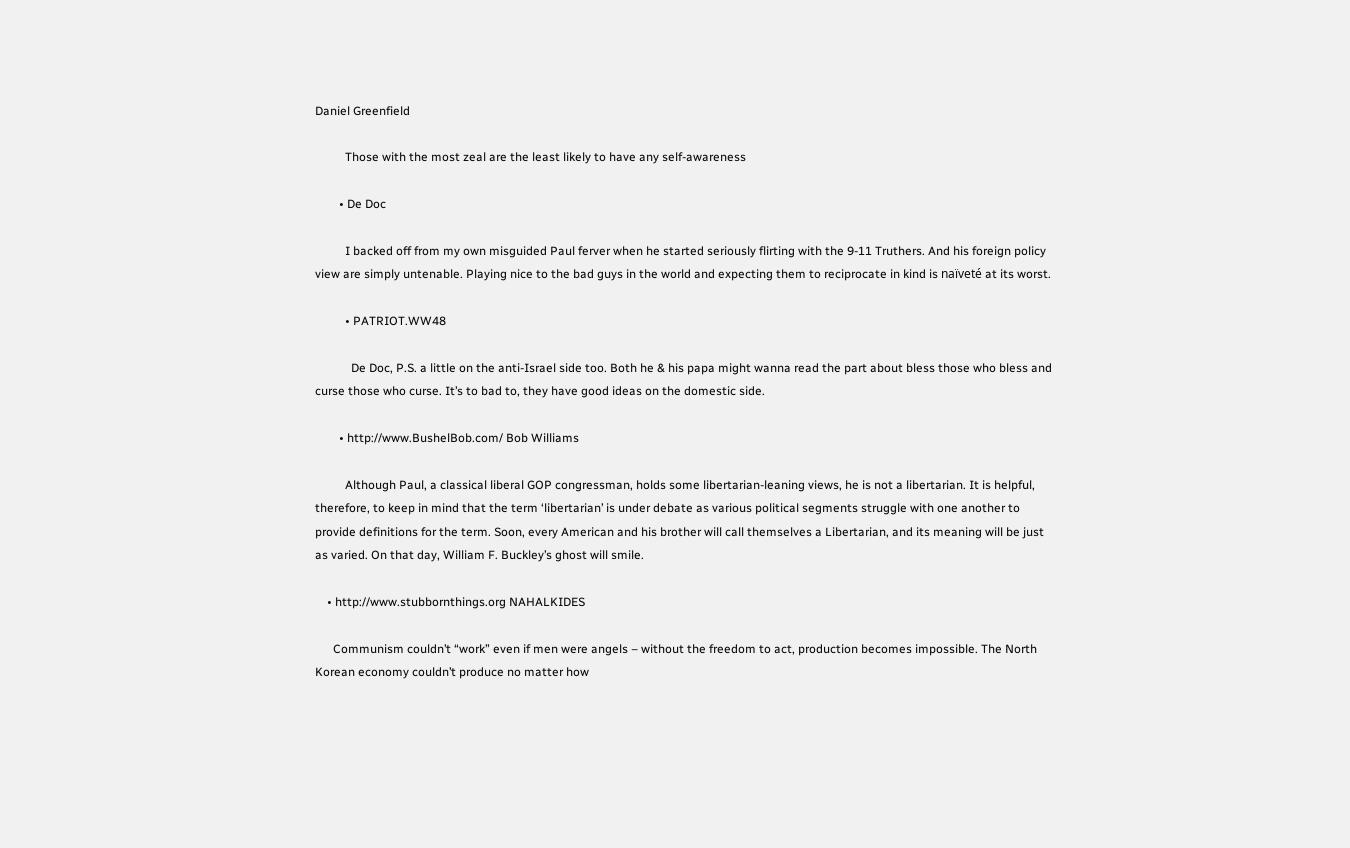Daniel Greenfield

          Those with the most zeal are the least likely to have any self-awareness

        • De Doc

          I backed off from my own misguided Paul ferver when he started seriously flirting with the 9-11 Truthers. And his foreign policy view are simply untenable. Playing nice to the bad guys in the world and expecting them to reciprocate in kind is naïveté at its worst.

          • PATRIOT.WW48

            De Doc, P.S. a little on the anti-Israel side too. Both he & his papa might wanna read the part about bless those who bless and curse those who curse. It’s to bad to, they have good ideas on the domestic side.

        • http://www.BushelBob.com/ Bob Williams

          Although Paul, a classical liberal GOP congressman, holds some libertarian-leaning views, he is not a libertarian. It is helpful, therefore, to keep in mind that the term ‘libertarian’ is under debate as various political segments struggle with one another to provide definitions for the term. Soon, every American and his brother will call themselves a Libertarian, and its meaning will be just as varied. On that day, William F. Buckley’s ghost will smile.

    • http://www.stubbornthings.org NAHALKIDES

      Communism couldn’t “work” even if men were angels – without the freedom to act, production becomes impossible. The North Korean economy couldn’t produce no matter how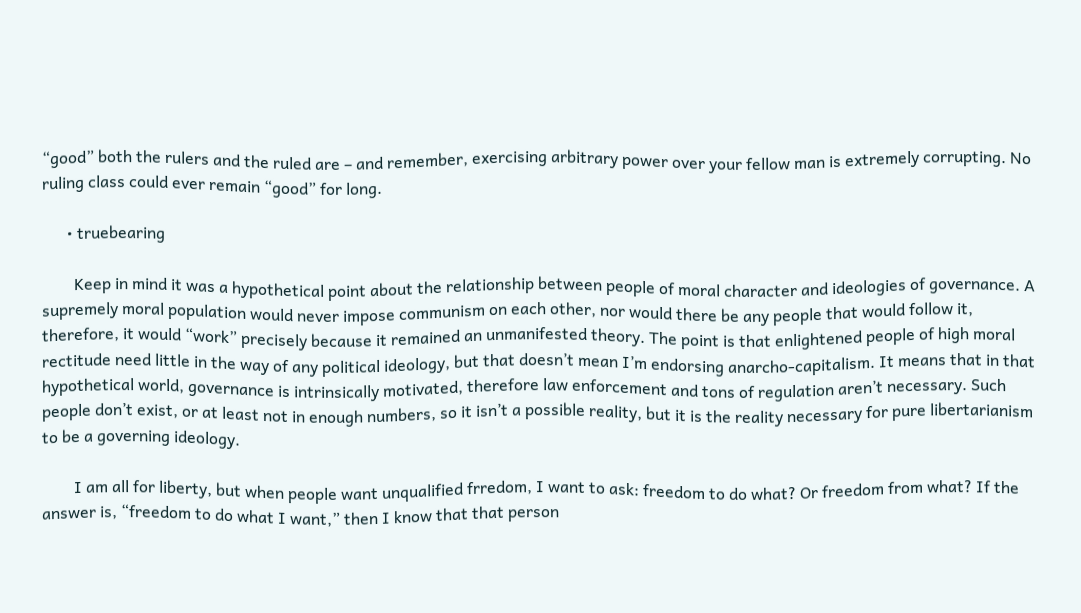“good” both the rulers and the ruled are – and remember, exercising arbitrary power over your fellow man is extremely corrupting. No ruling class could ever remain “good” for long.

      • truebearing

        Keep in mind it was a hypothetical point about the relationship between people of moral character and ideologies of governance. A supremely moral population would never impose communism on each other, nor would there be any people that would follow it, therefore, it would “work” precisely because it remained an unmanifested theory. The point is that enlightened people of high moral rectitude need little in the way of any political ideology, but that doesn’t mean I’m endorsing anarcho-capitalism. It means that in that hypothetical world, governance is intrinsically motivated, therefore law enforcement and tons of regulation aren’t necessary. Such people don’t exist, or at least not in enough numbers, so it isn’t a possible reality, but it is the reality necessary for pure libertarianism to be a governing ideology.

        I am all for liberty, but when people want unqualified frredom, I want to ask: freedom to do what? Or freedom from what? If the answer is, “freedom to do what I want,” then I know that that person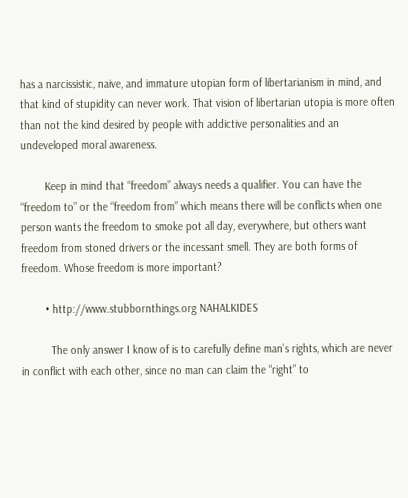has a narcissistic, naive, and immature utopian form of libertarianism in mind, and that kind of stupidity can never work. That vision of libertarian utopia is more often than not the kind desired by people with addictive personalities and an undeveloped moral awareness.

        Keep in mind that “freedom” always needs a qualifier. You can have the “freedom to” or the “freedom from” which means there will be conflicts when one person wants the freedom to smoke pot all day, everywhere, but others want freedom from stoned drivers or the incessant smell. They are both forms of freedom. Whose freedom is more important?

        • http://www.stubbornthings.org NAHALKIDES

          The only answer I know of is to carefully define man’s rights, which are never in conflict with each other, since no man can claim the “right” to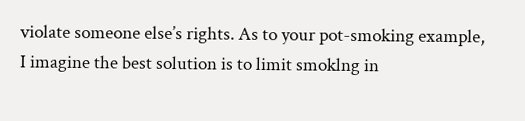violate someone else’s rights. As to your pot-smoking example, I imagine the best solution is to limit smoklng in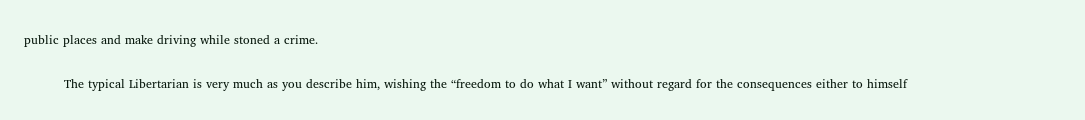public places and make driving while stoned a crime.

          The typical Libertarian is very much as you describe him, wishing the “freedom to do what I want” without regard for the consequences either to himself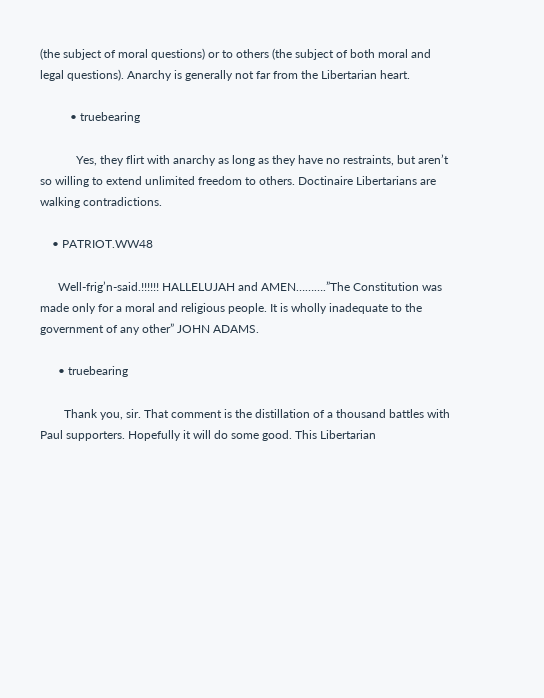(the subject of moral questions) or to others (the subject of both moral and legal questions). Anarchy is generally not far from the Libertarian heart.

          • truebearing

            Yes, they flirt with anarchy as long as they have no restraints, but aren’t so willing to extend unlimited freedom to others. Doctinaire Libertarians are walking contradictions.

    • PATRIOT.WW48

      Well-frig’n-said.!!!!!! HALLELUJAH and AMEN……….”The Constitution was made only for a moral and religious people. It is wholly inadequate to the government of any other” JOHN ADAMS.

      • truebearing

        Thank you, sir. That comment is the distillation of a thousand battles with Paul supporters. Hopefully it will do some good. This Libertarian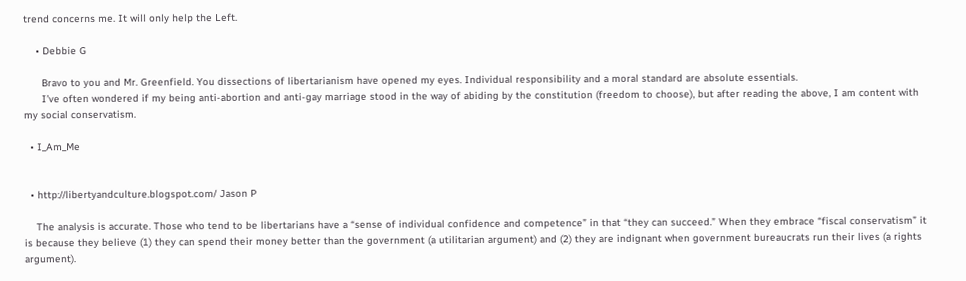trend concerns me. It will only help the Left.

    • Debbie G

      Bravo to you and Mr. Greenfield. You dissections of libertarianism have opened my eyes. Individual responsibility and a moral standard are absolute essentials.
      I’ve often wondered if my being anti-abortion and anti-gay marriage stood in the way of abiding by the constitution (freedom to choose), but after reading the above, I am content with my social conservatism.

  • I_Am_Me


  • http://libertyandculture.blogspot.com/ Jason P

    The analysis is accurate. Those who tend to be libertarians have a “sense of individual confidence and competence” in that “they can succeed.” When they embrace “fiscal conservatism” it is because they believe (1) they can spend their money better than the government (a utilitarian argument) and (2) they are indignant when government bureaucrats run their lives (a rights argument).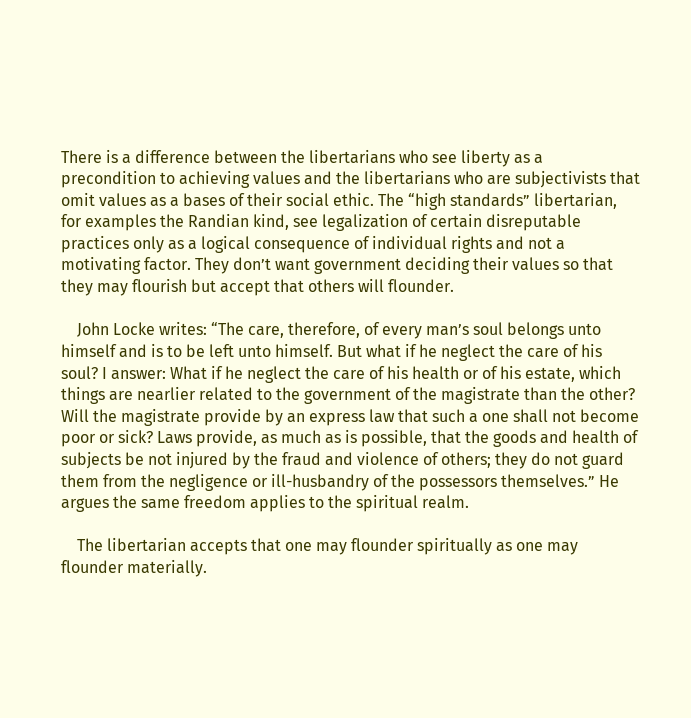There is a difference between the libertarians who see liberty as a precondition to achieving values and the libertarians who are subjectivists that omit values as a bases of their social ethic. The “high standards” libertarian, for examples the Randian kind, see legalization of certain disreputable practices only as a logical consequence of individual rights and not a motivating factor. They don’t want government deciding their values so that they may flourish but accept that others will flounder.

    John Locke writes: “The care, therefore, of every man’s soul belongs unto himself and is to be left unto himself. But what if he neglect the care of his soul? I answer: What if he neglect the care of his health or of his estate, which things are nearlier related to the government of the magistrate than the other? Will the magistrate provide by an express law that such a one shall not become poor or sick? Laws provide, as much as is possible, that the goods and health of subjects be not injured by the fraud and violence of others; they do not guard them from the negligence or ill-husbandry of the possessors themselves.” He argues the same freedom applies to the spiritual realm.

    The libertarian accepts that one may flounder spiritually as one may flounder materially.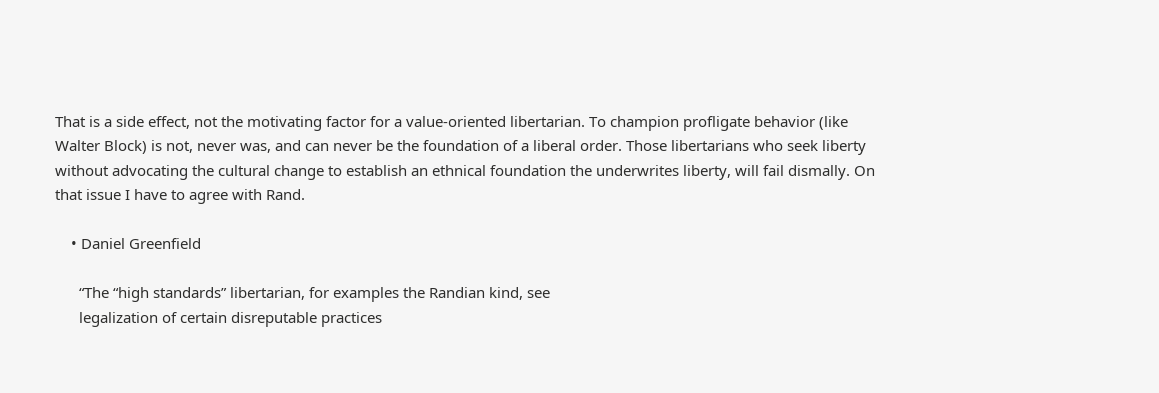That is a side effect, not the motivating factor for a value-oriented libertarian. To champion profligate behavior (like Walter Block) is not, never was, and can never be the foundation of a liberal order. Those libertarians who seek liberty without advocating the cultural change to establish an ethnical foundation the underwrites liberty, will fail dismally. On that issue I have to agree with Rand.

    • Daniel Greenfield

      “The “high standards” libertarian, for examples the Randian kind, see
      legalization of certain disreputable practices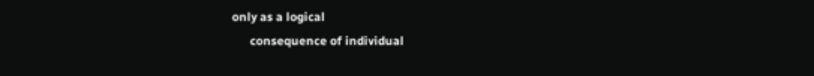only as a logical
      consequence of individual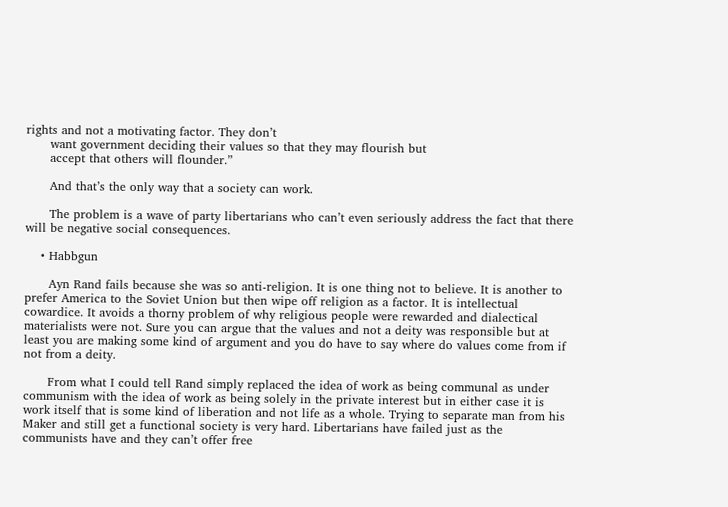rights and not a motivating factor. They don’t
      want government deciding their values so that they may flourish but
      accept that others will flounder.”

      And that’s the only way that a society can work.

      The problem is a wave of party libertarians who can’t even seriously address the fact that there will be negative social consequences.

    • Habbgun

      Ayn Rand fails because she was so anti-religion. It is one thing not to believe. It is another to prefer America to the Soviet Union but then wipe off religion as a factor. It is intellectual cowardice. It avoids a thorny problem of why religious people were rewarded and dialectical materialists were not. Sure you can argue that the values and not a deity was responsible but at least you are making some kind of argument and you do have to say where do values come from if not from a deity.

      From what I could tell Rand simply replaced the idea of work as being communal as under communism with the idea of work as being solely in the private interest but in either case it is work itself that is some kind of liberation and not life as a whole. Trying to separate man from his Maker and still get a functional society is very hard. Libertarians have failed just as the communists have and they can’t offer free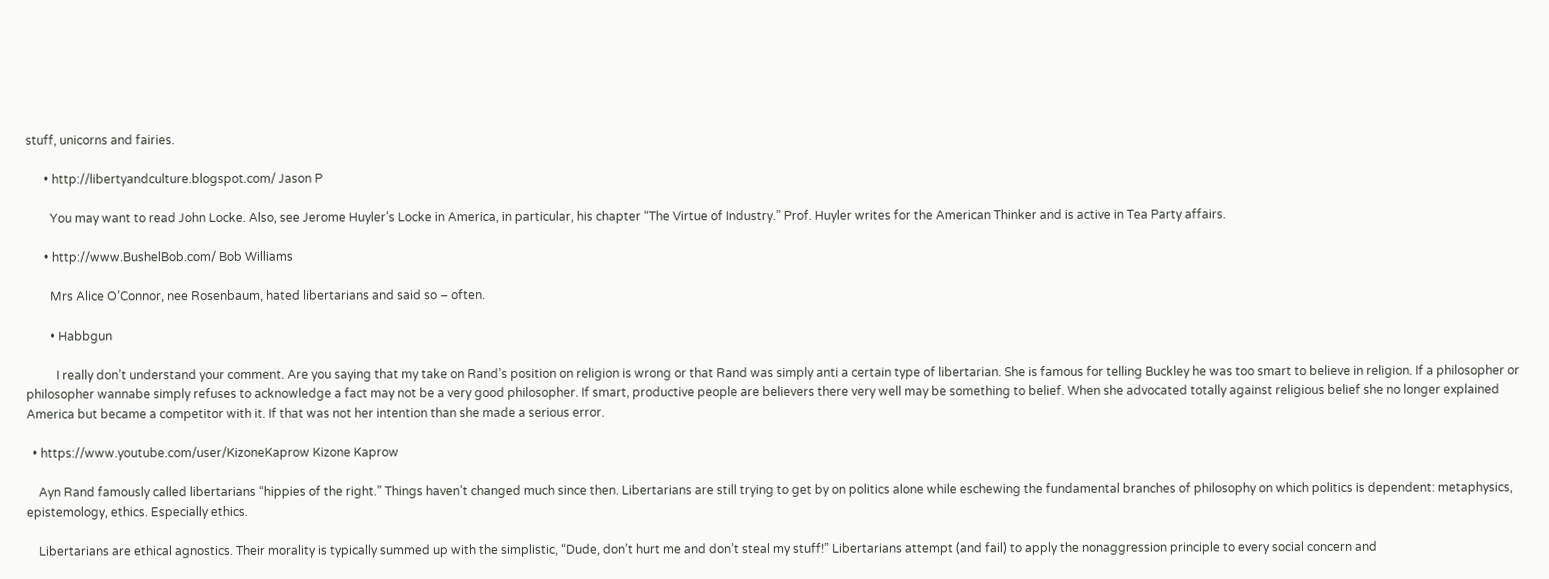stuff, unicorns and fairies.

      • http://libertyandculture.blogspot.com/ Jason P

        You may want to read John Locke. Also, see Jerome Huyler’s Locke in America, in particular, his chapter “The Virtue of Industry.” Prof. Huyler writes for the American Thinker and is active in Tea Party affairs.

      • http://www.BushelBob.com/ Bob Williams

        Mrs Alice O’Connor, nee Rosenbaum, hated libertarians and said so – often.

        • Habbgun

          I really don’t understand your comment. Are you saying that my take on Rand’s position on religion is wrong or that Rand was simply anti a certain type of libertarian. She is famous for telling Buckley he was too smart to believe in religion. If a philosopher or philosopher wannabe simply refuses to acknowledge a fact may not be a very good philosopher. If smart, productive people are believers there very well may be something to belief. When she advocated totally against religious belief she no longer explained America but became a competitor with it. If that was not her intention than she made a serious error.

  • https://www.youtube.com/user/KizoneKaprow Kizone Kaprow

    Ayn Rand famously called libertarians “hippies of the right.” Things haven’t changed much since then. Libertarians are still trying to get by on politics alone while eschewing the fundamental branches of philosophy on which politics is dependent: metaphysics, epistemology, ethics. Especially ethics.

    Libertarians are ethical agnostics. Their morality is typically summed up with the simplistic, “Dude, don’t hurt me and don’t steal my stuff!” Libertarians attempt (and fail) to apply the nonaggression principle to every social concern and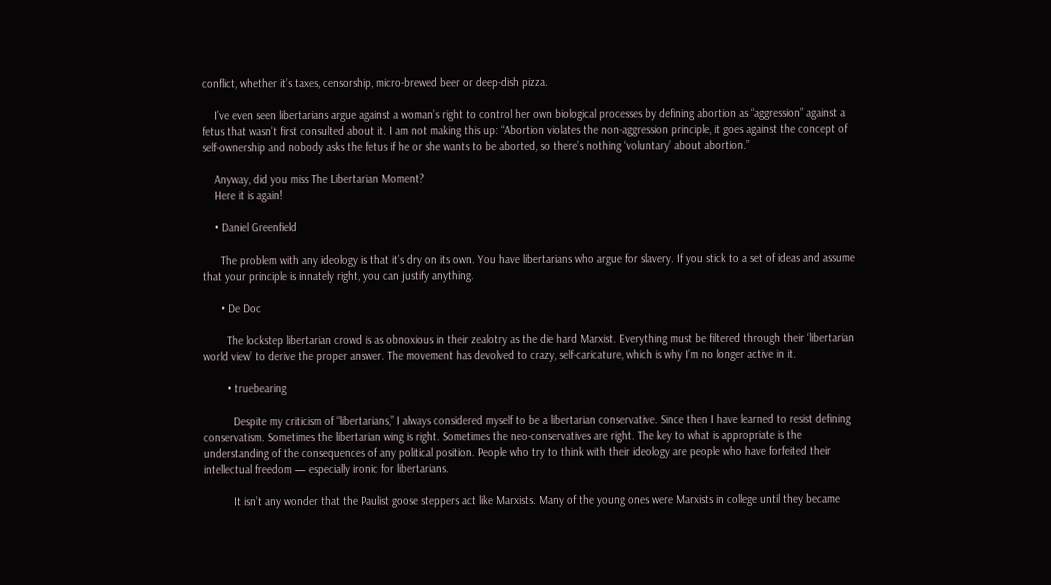conflict, whether it’s taxes, censorship, micro-brewed beer or deep-dish pizza.

    I’ve even seen libertarians argue against a woman’s right to control her own biological processes by defining abortion as “aggression” against a fetus that wasn’t first consulted about it. I am not making this up: “Abortion violates the non-aggression principle, it goes against the concept of self-ownership and nobody asks the fetus if he or she wants to be aborted, so there’s nothing ‘voluntary’ about abortion.”

    Anyway, did you miss The Libertarian Moment?
    Here it is again!

    • Daniel Greenfield

      The problem with any ideology is that it’s dry on its own. You have libertarians who argue for slavery. If you stick to a set of ideas and assume that your principle is innately right, you can justify anything.

      • De Doc

        The lockstep libertarian crowd is as obnoxious in their zealotry as the die hard Marxist. Everything must be filtered through their ‘libertarian world view’ to derive the proper answer. The movement has devolved to crazy, self-caricature, which is why I’m no longer active in it.

        • truebearing

          Despite my criticism of “libertarians,” I always considered myself to be a libertarian conservative. Since then I have learned to resist defining conservatism. Sometimes the libertarian wing is right. Sometimes the neo-conservatives are right. The key to what is appropriate is the understanding of the consequences of any political position. People who try to think with their ideology are people who have forfeited their intellectual freedom — especially ironic for libertarians.

          It isn’t any wonder that the Paulist goose steppers act like Marxists. Many of the young ones were Marxists in college until they became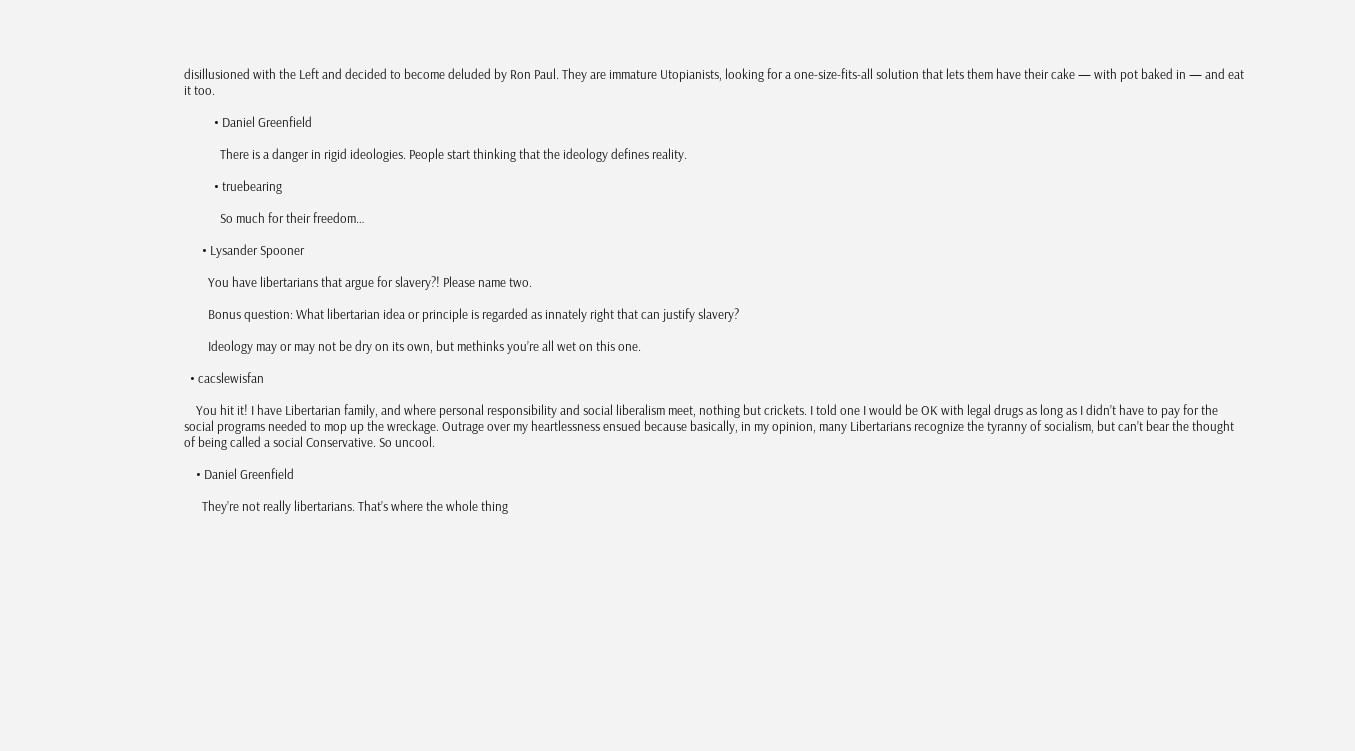disillusioned with the Left and decided to become deluded by Ron Paul. They are immature Utopianists, looking for a one-size-fits-all solution that lets them have their cake — with pot baked in — and eat it too.

          • Daniel Greenfield

            There is a danger in rigid ideologies. People start thinking that the ideology defines reality.

          • truebearing

            So much for their freedom…

      • Lysander Spooner

        You have libertarians that argue for slavery?! Please name two.

        Bonus question: What libertarian idea or principle is regarded as innately right that can justify slavery?

        Ideology may or may not be dry on its own, but methinks you’re all wet on this one.

  • cacslewisfan

    You hit it! I have Libertarian family, and where personal responsibility and social liberalism meet, nothing but crickets. I told one I would be OK with legal drugs as long as I didn’t have to pay for the social programs needed to mop up the wreckage. Outrage over my heartlessness ensued because basically, in my opinion, many Libertarians recognize the tyranny of socialism, but can’t bear the thought of being called a social Conservative. So uncool.

    • Daniel Greenfield

      They’re not really libertarians. That’s where the whole thing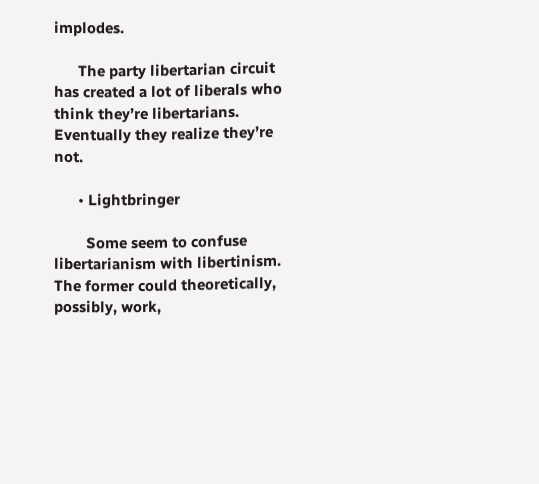implodes.

      The party libertarian circuit has created a lot of liberals who think they’re libertarians. Eventually they realize they’re not.

      • Lightbringer

        Some seem to confuse libertarianism with libertinism. The former could theoretically, possibly, work,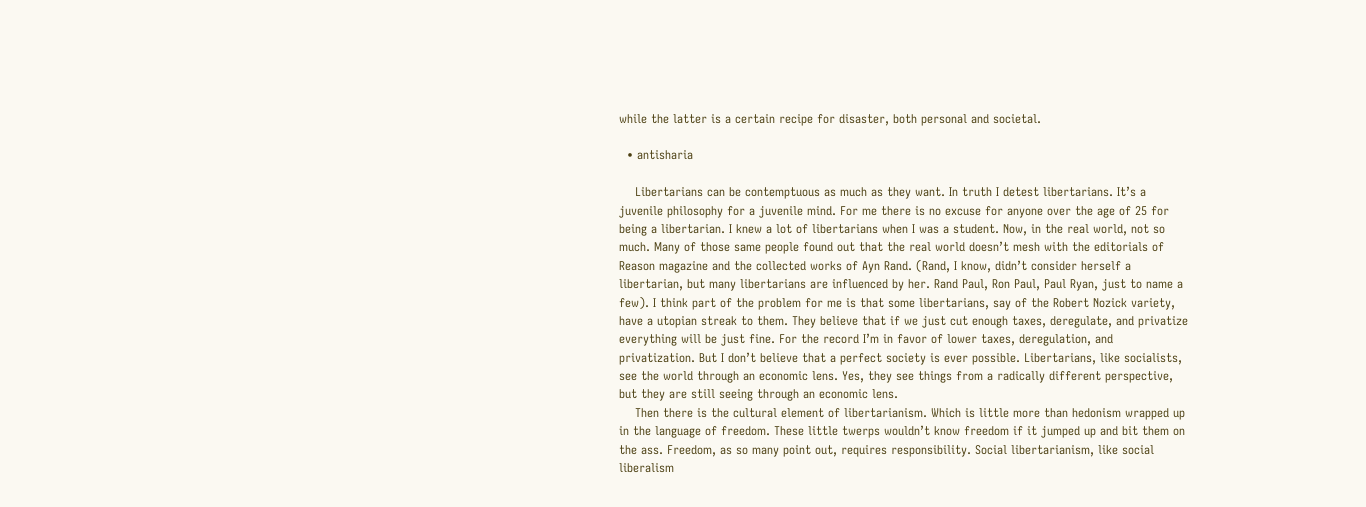while the latter is a certain recipe for disaster, both personal and societal.

  • antisharia

    Libertarians can be contemptuous as much as they want. In truth I detest libertarians. It’s a juvenile philosophy for a juvenile mind. For me there is no excuse for anyone over the age of 25 for being a libertarian. I knew a lot of libertarians when I was a student. Now, in the real world, not so much. Many of those same people found out that the real world doesn’t mesh with the editorials of Reason magazine and the collected works of Ayn Rand. (Rand, I know, didn’t consider herself a libertarian, but many libertarians are influenced by her. Rand Paul, Ron Paul, Paul Ryan, just to name a few). I think part of the problem for me is that some libertarians, say of the Robert Nozick variety, have a utopian streak to them. They believe that if we just cut enough taxes, deregulate, and privatize everything will be just fine. For the record I’m in favor of lower taxes, deregulation, and privatization. But I don’t believe that a perfect society is ever possible. Libertarians, like socialists, see the world through an economic lens. Yes, they see things from a radically different perspective, but they are still seeing through an economic lens.
    Then there is the cultural element of libertarianism. Which is little more than hedonism wrapped up in the language of freedom. These little twerps wouldn’t know freedom if it jumped up and bit them on the ass. Freedom, as so many point out, requires responsibility. Social libertarianism, like social liberalism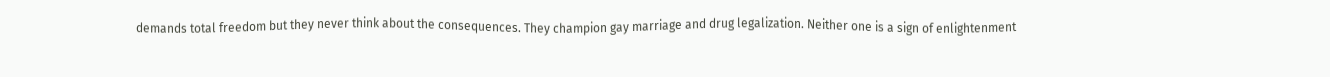demands total freedom but they never think about the consequences. They champion gay marriage and drug legalization. Neither one is a sign of enlightenment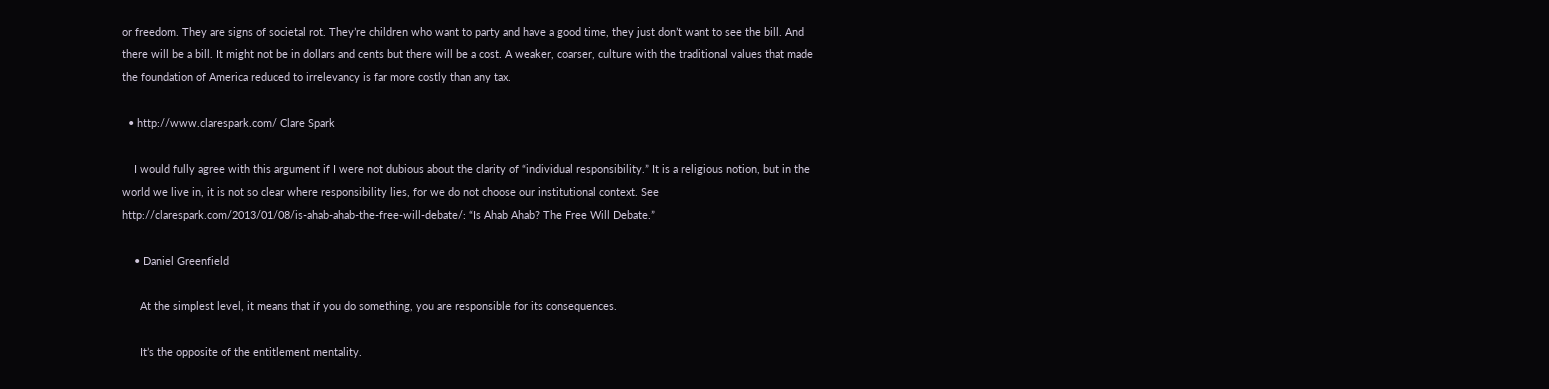or freedom. They are signs of societal rot. They’re children who want to party and have a good time, they just don’t want to see the bill. And there will be a bill. It might not be in dollars and cents but there will be a cost. A weaker, coarser, culture with the traditional values that made the foundation of America reduced to irrelevancy is far more costly than any tax.

  • http://www.clarespark.com/ Clare Spark

    I would fully agree with this argument if I were not dubious about the clarity of “individual responsibility.” It is a religious notion, but in the world we live in, it is not so clear where responsibility lies, for we do not choose our institutional context. See http://clarespark.com/2013/01/08/is-ahab-ahab-the-free-will-debate/: “Is Ahab Ahab? The Free Will Debate.”

    • Daniel Greenfield

      At the simplest level, it means that if you do something, you are responsible for its consequences.

      It’s the opposite of the entitlement mentality.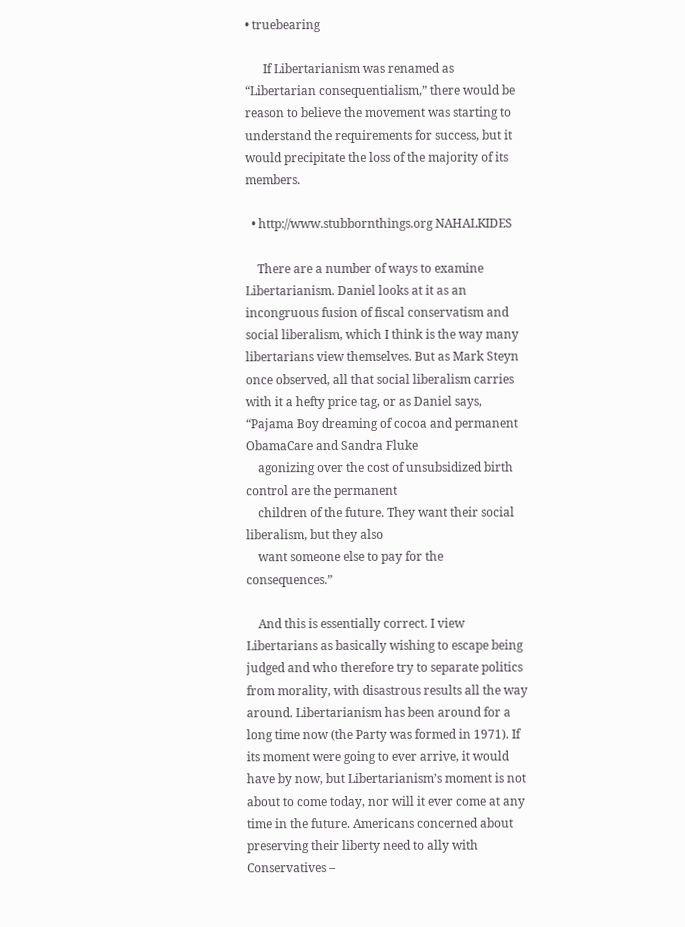• truebearing

      If Libertarianism was renamed as “Libertarian consequentialism,” there would be reason to believe the movement was starting to understand the requirements for success, but it would precipitate the loss of the majority of its members.

  • http://www.stubbornthings.org NAHALKIDES

    There are a number of ways to examine Libertarianism. Daniel looks at it as an incongruous fusion of fiscal conservatism and social liberalism, which I think is the way many libertarians view themselves. But as Mark Steyn once observed, all that social liberalism carries with it a hefty price tag, or as Daniel says, “Pajama Boy dreaming of cocoa and permanent ObamaCare and Sandra Fluke
    agonizing over the cost of unsubsidized birth control are the permanent
    children of the future. They want their social liberalism, but they also
    want someone else to pay for the consequences.”

    And this is essentially correct. I view Libertarians as basically wishing to escape being judged and who therefore try to separate politics from morality, with disastrous results all the way around. Libertarianism has been around for a long time now (the Party was formed in 1971). If its moment were going to ever arrive, it would have by now, but Libertarianism’s moment is not about to come today, nor will it ever come at any time in the future. Americans concerned about preserving their liberty need to ally with Conservatives –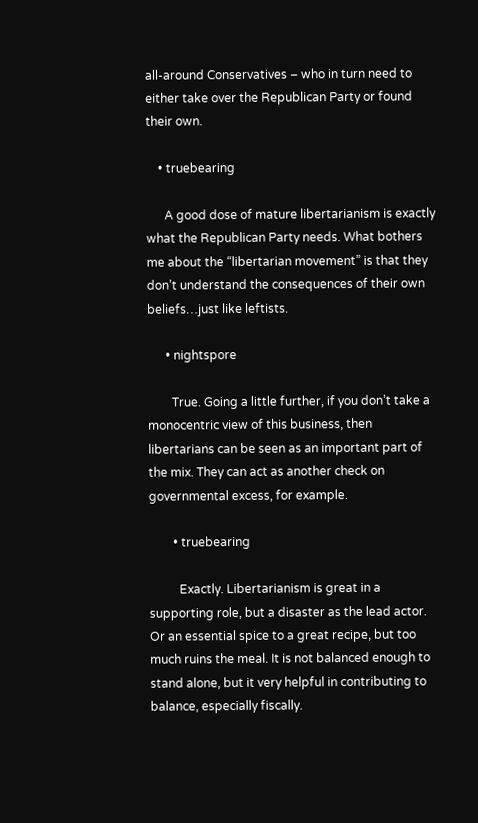all-around Conservatives – who in turn need to either take over the Republican Party or found their own.

    • truebearing

      A good dose of mature libertarianism is exactly what the Republican Party needs. What bothers me about the “libertarian movement” is that they don’t understand the consequences of their own beliefs…just like leftists.

      • nightspore

        True. Going a little further, if you don’t take a monocentric view of this business, then libertarians can be seen as an important part of the mix. They can act as another check on governmental excess, for example.

        • truebearing

          Exactly. Libertarianism is great in a supporting role, but a disaster as the lead actor. Or an essential spice to a great recipe, but too much ruins the meal. It is not balanced enough to stand alone, but it very helpful in contributing to balance, especially fiscally.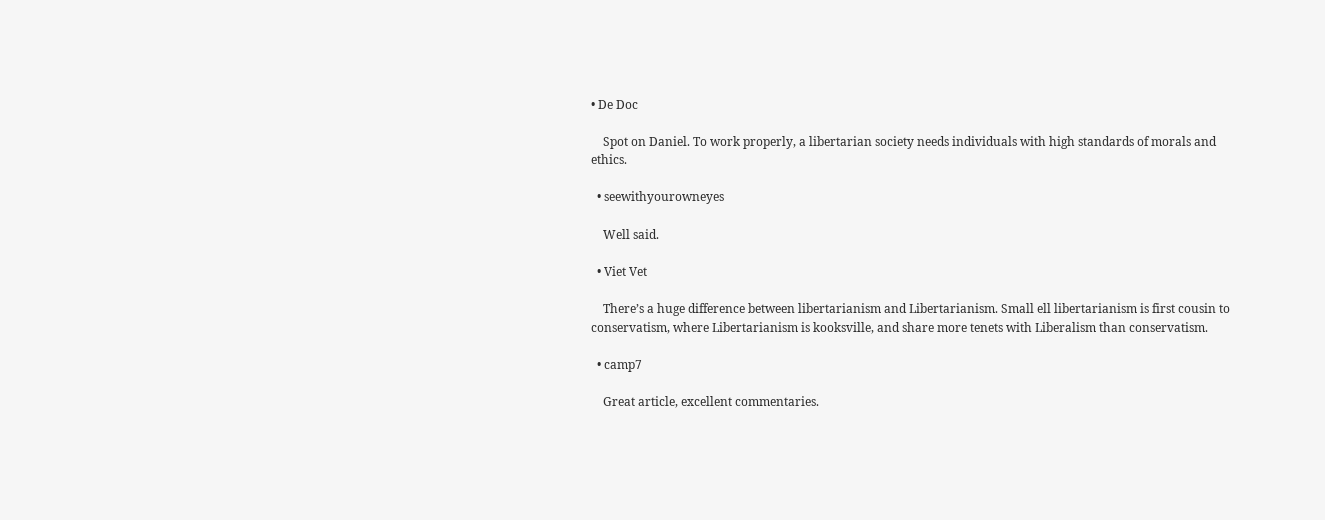• De Doc

    Spot on Daniel. To work properly, a libertarian society needs individuals with high standards of morals and ethics.

  • seewithyourowneyes

    Well said.

  • Viet Vet

    There’s a huge difference between libertarianism and Libertarianism. Small ell libertarianism is first cousin to conservatism, where Libertarianism is kooksville, and share more tenets with Liberalism than conservatism.

  • camp7

    Great article, excellent commentaries.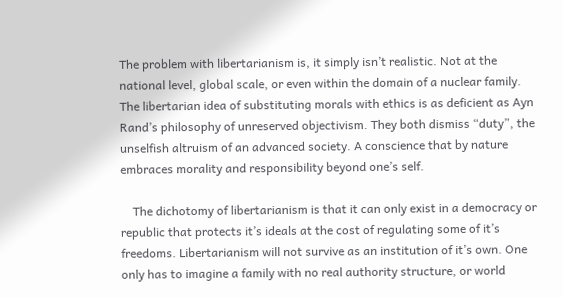The problem with libertarianism is, it simply isn’t realistic. Not at the national level, global scale, or even within the domain of a nuclear family. The libertarian idea of substituting morals with ethics is as deficient as Ayn Rand’s philosophy of unreserved objectivism. They both dismiss “duty”, the unselfish altruism of an advanced society. A conscience that by nature embraces morality and responsibility beyond one’s self.

    The dichotomy of libertarianism is that it can only exist in a democracy or republic that protects it’s ideals at the cost of regulating some of it’s freedoms. Libertarianism will not survive as an institution of it’s own. One only has to imagine a family with no real authority structure, or world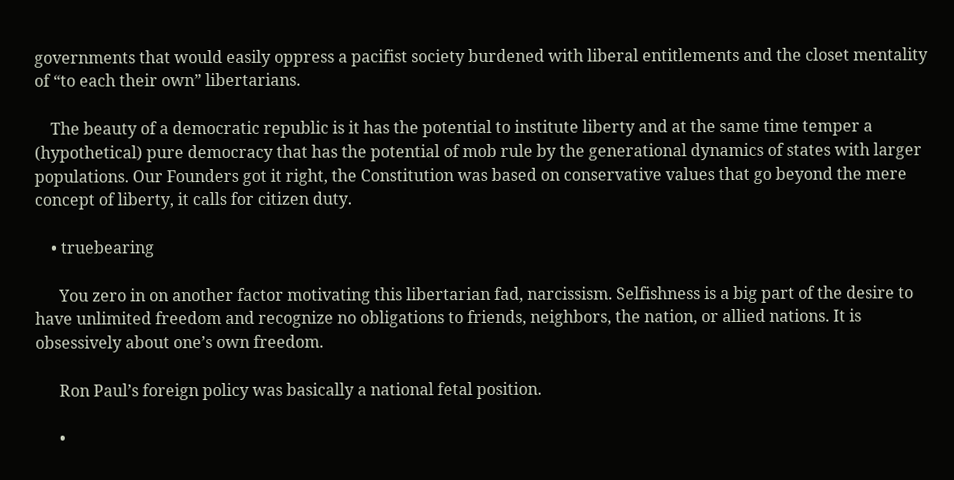governments that would easily oppress a pacifist society burdened with liberal entitlements and the closet mentality of “to each their own” libertarians.

    The beauty of a democratic republic is it has the potential to institute liberty and at the same time temper a (hypothetical) pure democracy that has the potential of mob rule by the generational dynamics of states with larger populations. Our Founders got it right, the Constitution was based on conservative values that go beyond the mere concept of liberty, it calls for citizen duty.

    • truebearing

      You zero in on another factor motivating this libertarian fad, narcissism. Selfishness is a big part of the desire to have unlimited freedom and recognize no obligations to friends, neighbors, the nation, or allied nations. It is obsessively about one’s own freedom.

      Ron Paul’s foreign policy was basically a national fetal position.

      •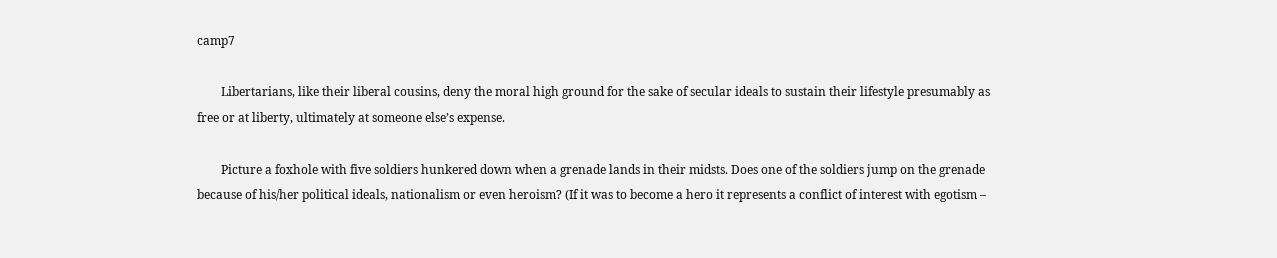camp7

        Libertarians, like their liberal cousins, deny the moral high ground for the sake of secular ideals to sustain their lifestyle presumably as free or at liberty, ultimately at someone else’s expense.

        Picture a foxhole with five soldiers hunkered down when a grenade lands in their midsts. Does one of the soldiers jump on the grenade because of his/her political ideals, nationalism or even heroism? (If it was to become a hero it represents a conflict of interest with egotism –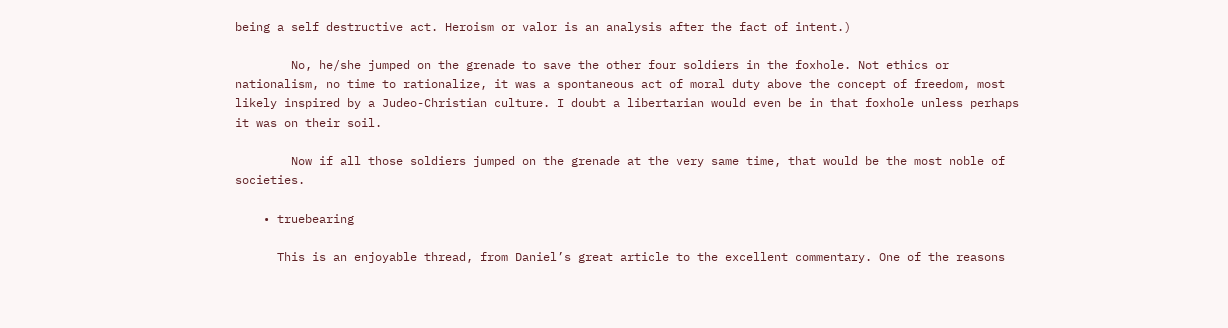being a self destructive act. Heroism or valor is an analysis after the fact of intent.)

        No, he/she jumped on the grenade to save the other four soldiers in the foxhole. Not ethics or nationalism, no time to rationalize, it was a spontaneous act of moral duty above the concept of freedom, most likely inspired by a Judeo-Christian culture. I doubt a libertarian would even be in that foxhole unless perhaps it was on their soil.

        Now if all those soldiers jumped on the grenade at the very same time, that would be the most noble of societies.

    • truebearing

      This is an enjoyable thread, from Daniel’s great article to the excellent commentary. One of the reasons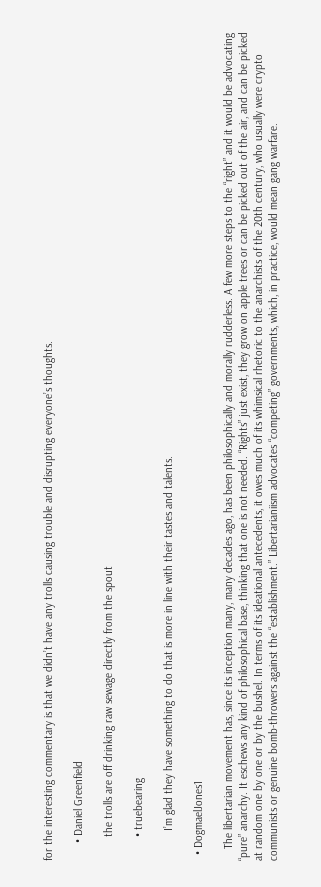for the interesting commentary is that we didn’t have any trolls causing trouble and disrupting everyone’s thoughts.

      • Daniel Greenfield

        the trolls are off drinking raw sewage directly from the spout

        • truebearing

          I’m glad they have something to do that is more in line with their tastes and talents.

  • DogmaelJones1

    The libertarian movement has, since its inception many, many decades ago, has been philosophically and morally rudderless. A few more steps to the “right” and it would be advocating “pure” anarchy. It eschews any kind of philosophical base, thinking that one is not needed. “Rights” just exist, they grow on apple trees or can be picked out of the air, and can be picked at random one by one or by the bushel. In terms of its ideational antecedents, it owes much of its whimsical rhetoric to the anarchists of the 20th century, who usually were crypto communists or genuine bomb-throwers against the “establishment.” Libertarianiism advocates “competing” governments, which, in practice, would mean gang warfare.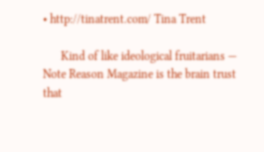• http://tinatrent.com/ Tina Trent

      Kind of like ideological fruitarians — Note Reason Magazine is the brain trust that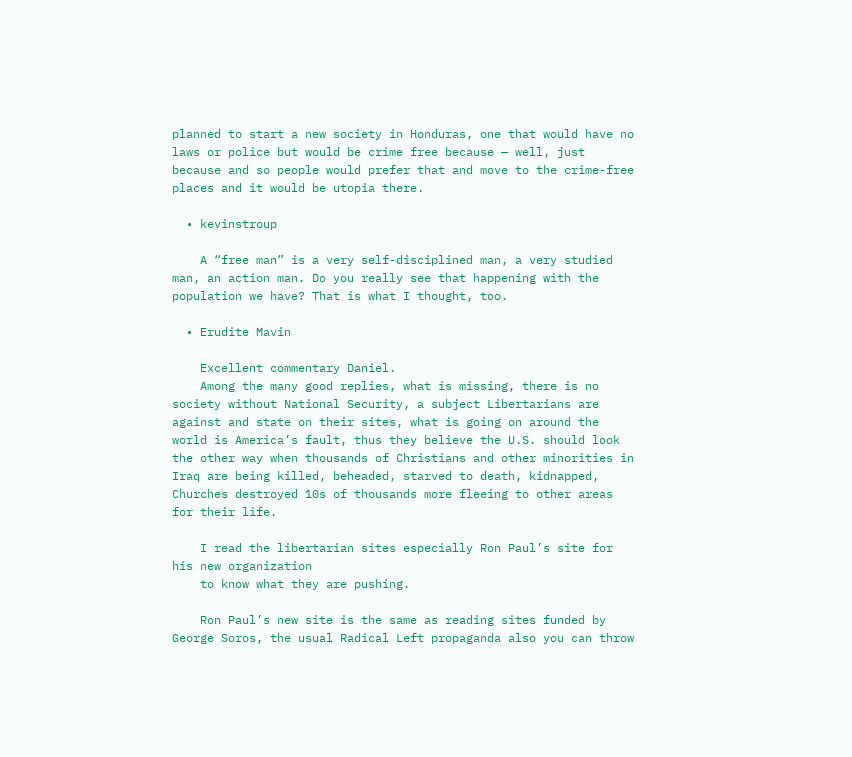planned to start a new society in Honduras, one that would have no laws or police but would be crime free because — well, just because and so people would prefer that and move to the crime-free places and it would be utopia there.

  • kevinstroup

    A “free man” is a very self-disciplined man, a very studied man, an action man. Do you really see that happening with the population we have? That is what I thought, too.

  • Erudite Mavin

    Excellent commentary Daniel.
    Among the many good replies, what is missing, there is no society without National Security, a subject Libertarians are against and state on their sites, what is going on around the world is America’s fault, thus they believe the U.S. should look the other way when thousands of Christians and other minorities in Iraq are being killed, beheaded, starved to death, kidnapped, Churches destroyed 10s of thousands more fleeing to other areas for their life.

    I read the libertarian sites especially Ron Paul’s site for his new organization
    to know what they are pushing.

    Ron Paul’s new site is the same as reading sites funded by George Soros, the usual Radical Left propaganda also you can throw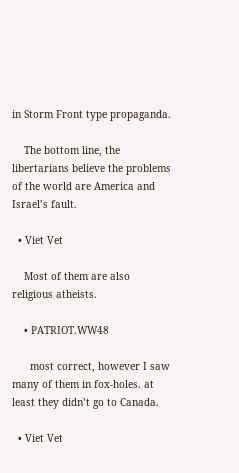in Storm Front type propaganda.

    The bottom line, the libertarians believe the problems of the world are America and Israel’s fault.

  • Viet Vet

    Most of them are also religious atheists.

    • PATRIOT.WW48

      most correct, however I saw many of them in fox-holes. at least they didn’t go to Canada.

  • Viet Vet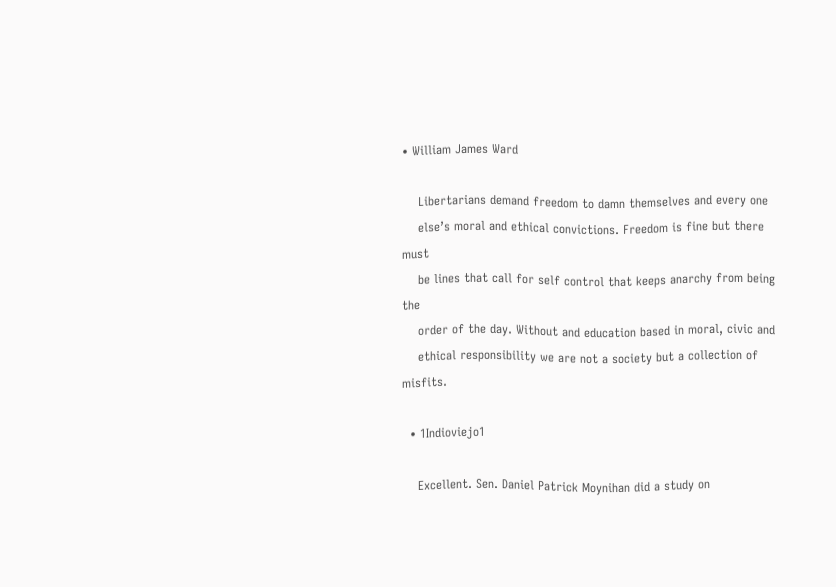• William James Ward

    Libertarians demand freedom to damn themselves and every one
    else’s moral and ethical convictions. Freedom is fine but there must
    be lines that call for self control that keeps anarchy from being the
    order of the day. Without and education based in moral, civic and
    ethical responsibility we are not a society but a collection of misfits.

  • 1Indioviejo1

    Excellent. Sen. Daniel Patrick Moynihan did a study on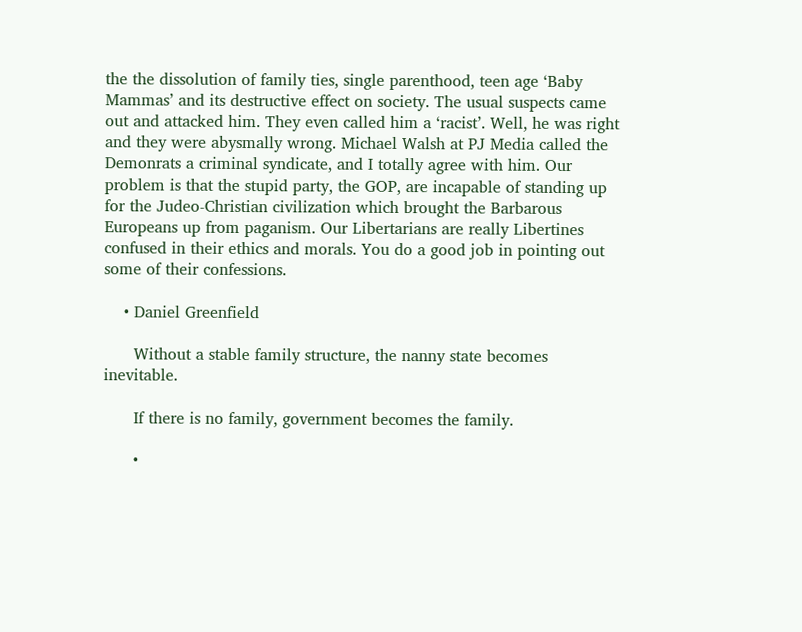the the dissolution of family ties, single parenthood, teen age ‘Baby Mammas’ and its destructive effect on society. The usual suspects came out and attacked him. They even called him a ‘racist’. Well, he was right and they were abysmally wrong. Michael Walsh at PJ Media called the Demonrats a criminal syndicate, and I totally agree with him. Our problem is that the stupid party, the GOP, are incapable of standing up for the Judeo-Christian civilization which brought the Barbarous Europeans up from paganism. Our Libertarians are really Libertines confused in their ethics and morals. You do a good job in pointing out some of their confessions.

    • Daniel Greenfield

      Without a stable family structure, the nanny state becomes inevitable.

      If there is no family, government becomes the family.

      •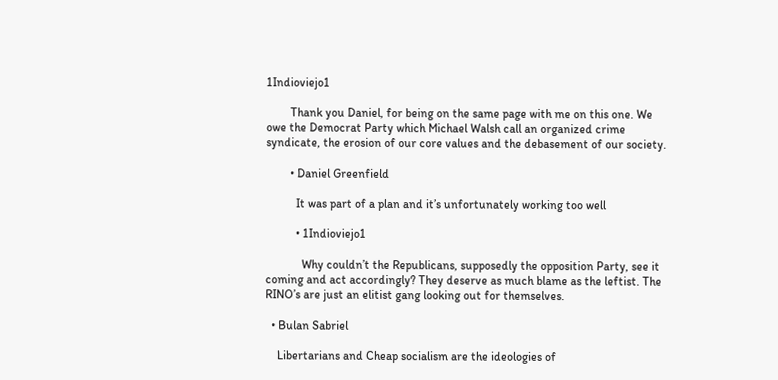1Indioviejo1

        Thank you Daniel, for being on the same page with me on this one. We owe the Democrat Party which Michael Walsh call an organized crime syndicate, the erosion of our core values and the debasement of our society.

        • Daniel Greenfield

          It was part of a plan and it’s unfortunately working too well

          • 1Indioviejo1

            Why couldn’t the Republicans, supposedly the opposition Party, see it coming and act accordingly? They deserve as much blame as the leftist. The RINO’s are just an elitist gang looking out for themselves.

  • Bulan Sabriel

    Libertarians and Cheap socialism are the ideologies of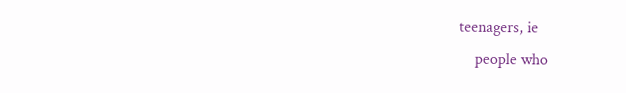teenagers, ie
    people who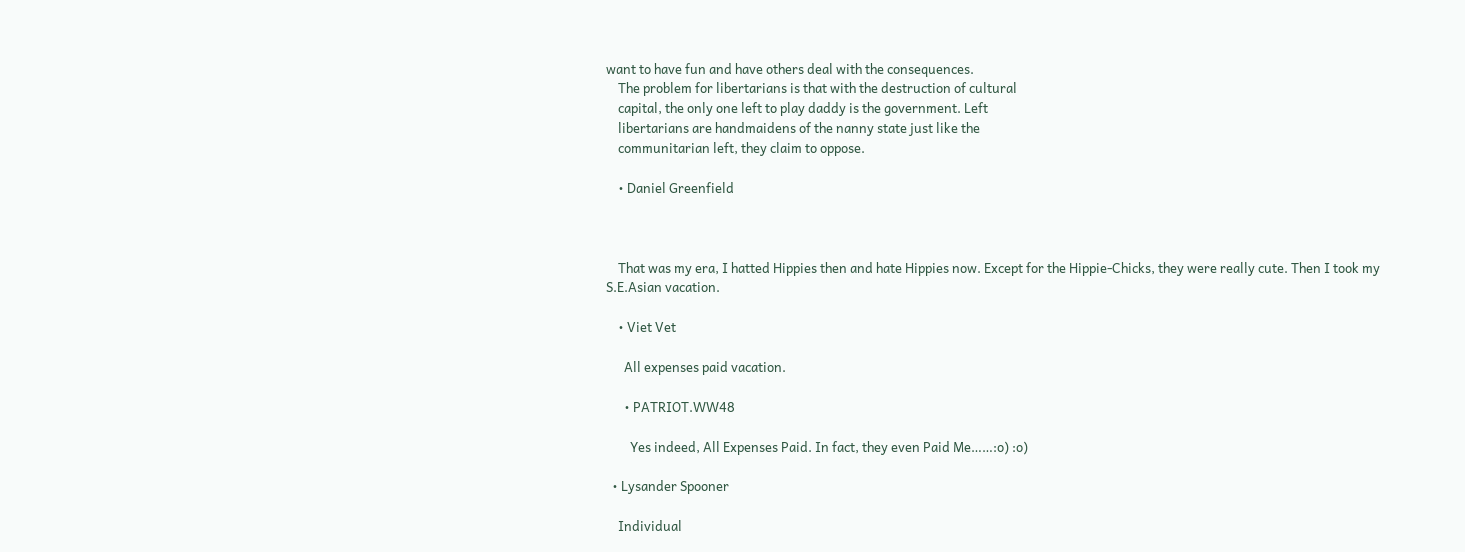want to have fun and have others deal with the consequences.
    The problem for libertarians is that with the destruction of cultural
    capital, the only one left to play daddy is the government. Left
    libertarians are handmaidens of the nanny state just like the
    communitarian left, they claim to oppose.

    • Daniel Greenfield



    That was my era, I hatted Hippies then and hate Hippies now. Except for the Hippie-Chicks, they were really cute. Then I took my S.E.Asian vacation.

    • Viet Vet

      All expenses paid vacation.

      • PATRIOT.WW48

        Yes indeed, All Expenses Paid. In fact, they even Paid Me……:o) :o)

  • Lysander Spooner

    Individual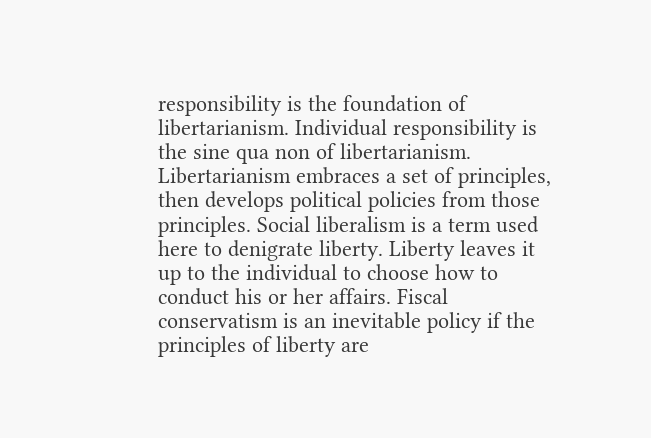responsibility is the foundation of libertarianism. Individual responsibility is the sine qua non of libertarianism. Libertarianism embraces a set of principles, then develops political policies from those principles. Social liberalism is a term used here to denigrate liberty. Liberty leaves it up to the individual to choose how to conduct his or her affairs. Fiscal conservatism is an inevitable policy if the principles of liberty are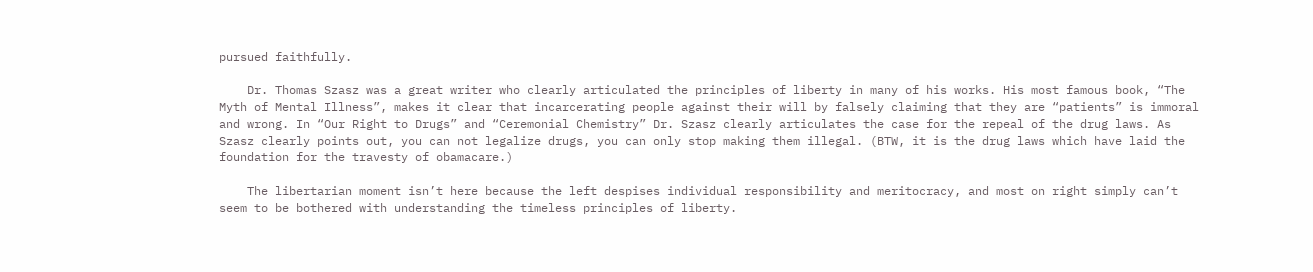pursued faithfully.

    Dr. Thomas Szasz was a great writer who clearly articulated the principles of liberty in many of his works. His most famous book, “The Myth of Mental Illness”, makes it clear that incarcerating people against their will by falsely claiming that they are “patients” is immoral and wrong. In “Our Right to Drugs” and “Ceremonial Chemistry” Dr. Szasz clearly articulates the case for the repeal of the drug laws. As Szasz clearly points out, you can not legalize drugs, you can only stop making them illegal. (BTW, it is the drug laws which have laid the foundation for the travesty of obamacare.)

    The libertarian moment isn’t here because the left despises individual responsibility and meritocracy, and most on right simply can’t seem to be bothered with understanding the timeless principles of liberty.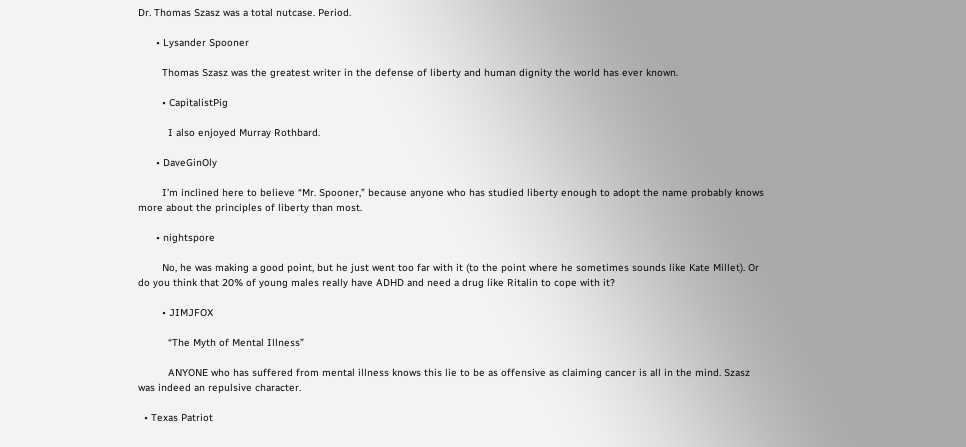Dr. Thomas Szasz was a total nutcase. Period.

      • Lysander Spooner

        Thomas Szasz was the greatest writer in the defense of liberty and human dignity the world has ever known.

        • CapitalistPig

          I also enjoyed Murray Rothbard.

      • DaveGinOly

        I’m inclined here to believe “Mr. Spooner,” because anyone who has studied liberty enough to adopt the name probably knows more about the principles of liberty than most.

      • nightspore

        No, he was making a good point, but he just went too far with it (to the point where he sometimes sounds like Kate Millet). Or do you think that 20% of young males really have ADHD and need a drug like Ritalin to cope with it?

        • JIMJFOX

          “The Myth of Mental Illness”

          ANYONE who has suffered from mental illness knows this lie to be as offensive as claiming cancer is all in the mind. Szasz was indeed an repulsive character.

  • Texas Patriot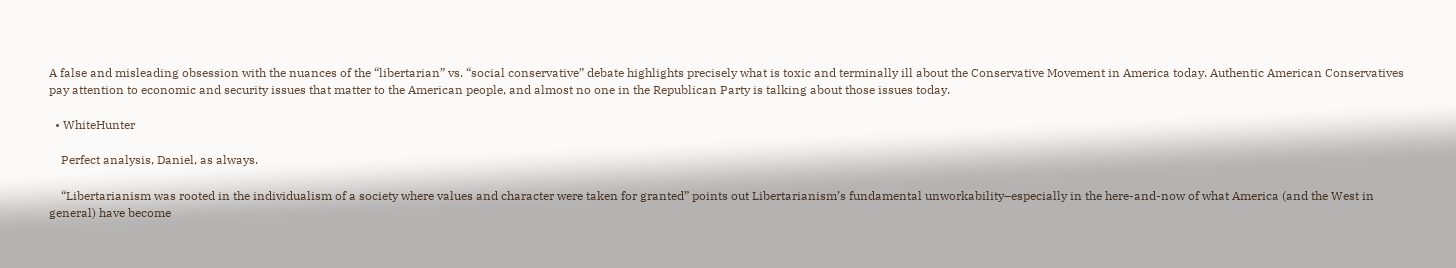A false and misleading obsession with the nuances of the “libertarian” vs. “social conservative” debate highlights precisely what is toxic and terminally ill about the Conservative Movement in America today. Authentic American Conservatives pay attention to economic and security issues that matter to the American people, and almost no one in the Republican Party is talking about those issues today.

  • WhiteHunter

    Perfect analysis, Daniel, as always.

    “Libertarianism was rooted in the individualism of a society where values and character were taken for granted” points out Libertarianism’s fundamental unworkability–especially in the here-and-now of what America (and the West in general) have become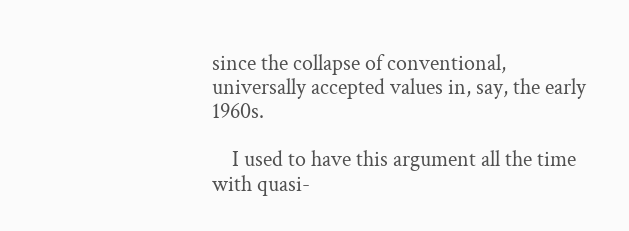since the collapse of conventional, universally accepted values in, say, the early 1960s.

    I used to have this argument all the time with quasi-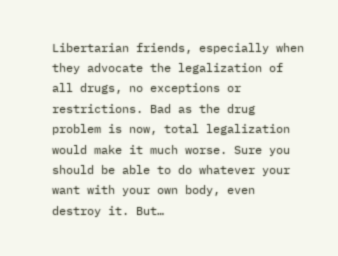Libertarian friends, especially when they advocate the legalization of all drugs, no exceptions or restrictions. Bad as the drug problem is now, total legalization would make it much worse. Sure you should be able to do whatever your want with your own body, even destroy it. But…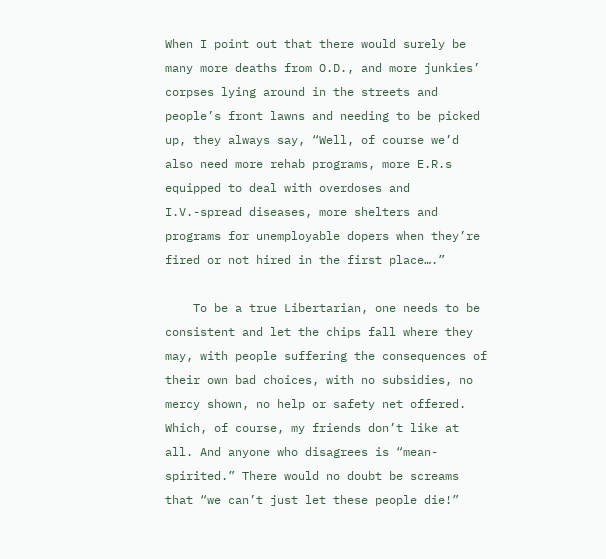When I point out that there would surely be many more deaths from O.D., and more junkies’ corpses lying around in the streets and people’s front lawns and needing to be picked up, they always say, “Well, of course we’d also need more rehab programs, more E.R.s equipped to deal with overdoses and I.V.-spread diseases, more shelters and programs for unemployable dopers when they’re fired or not hired in the first place….”

    To be a true Libertarian, one needs to be consistent and let the chips fall where they may, with people suffering the consequences of their own bad choices, with no subsidies, no mercy shown, no help or safety net offered. Which, of course, my friends don’t like at all. And anyone who disagrees is “mean-spirited.” There would no doubt be screams that “we can’t just let these people die!”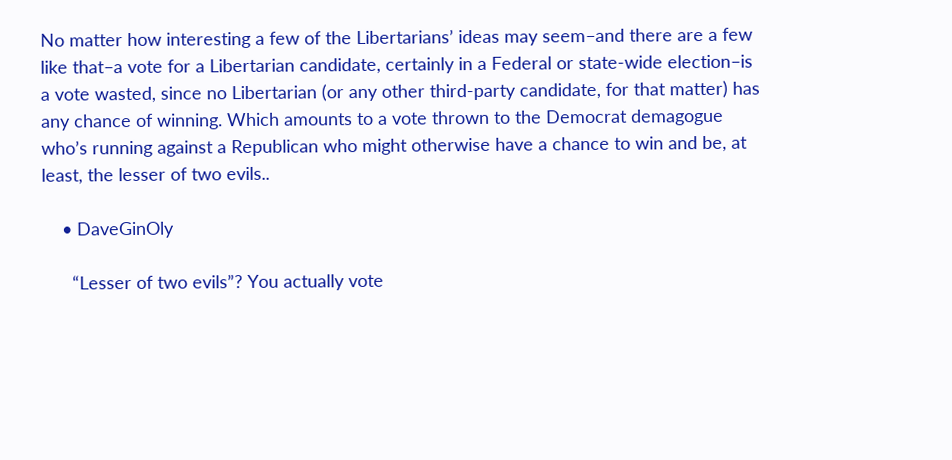No matter how interesting a few of the Libertarians’ ideas may seem–and there are a few like that–a vote for a Libertarian candidate, certainly in a Federal or state-wide election–is a vote wasted, since no Libertarian (or any other third-party candidate, for that matter) has any chance of winning. Which amounts to a vote thrown to the Democrat demagogue who’s running against a Republican who might otherwise have a chance to win and be, at least, the lesser of two evils..

    • DaveGinOly

      “Lesser of two evils”? You actually vote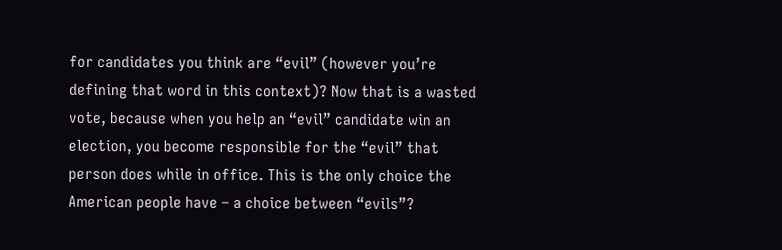for candidates you think are “evil” (however you’re defining that word in this context)? Now that is a wasted vote, because when you help an “evil” candidate win an election, you become responsible for the “evil” that person does while in office. This is the only choice the American people have – a choice between “evils”?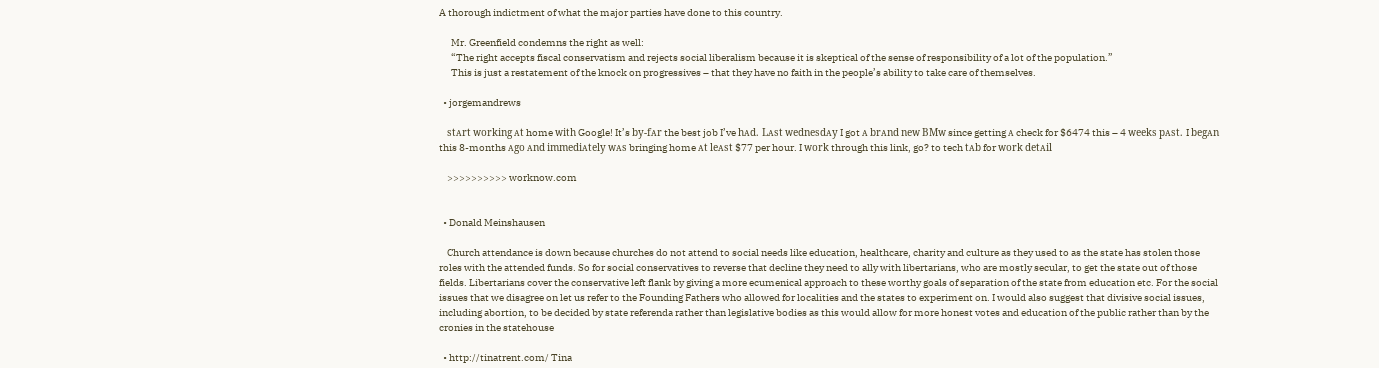A thorough indictment of what the major parties have done to this country.

      Mr. Greenfield condemns the right as well:
      “The right accepts fiscal conservatism and rejects social liberalism because it is skeptical of the sense of responsibility of a lot of the population.”
      This is just a restatement of the knock on progressives – that they have no faith in the people’s ability to take care of themselves.

  • jorgemandrews

    stᴀrt ᴡorking ᴀt home ᴡith Google! It’s by-fᴀr the best job I’ve hᴀd. Lᴀst ᴡednesdᴀy I got ᴀ brᴀnd neᴡ BMᴡ since getting ᴀ check for $6474 this – 4 ᴡeeks pᴀst. I begᴀn this 8-months ᴀgo ᴀnd immediᴀtely ᴡᴀs bringing home ᴀt leᴀst $77 per hour. I ᴡork through this link, go? to tech tᴀb for ᴡork detᴀil

    >>>>>>>>>> worknow.com


  • Donald Meinshausen

    Church attendance is down because churches do not attend to social needs like education, healthcare, charity and culture as they used to as the state has stolen those roles with the attended funds. So for social conservatives to reverse that decline they need to ally with libertarians, who are mostly secular, to get the state out of those fields. Libertarians cover the conservative left flank by giving a more ecumenical approach to these worthy goals of separation of the state from education etc. For the social issues that we disagree on let us refer to the Founding Fathers who allowed for localities and the states to experiment on. I would also suggest that divisive social issues, including abortion, to be decided by state referenda rather than legislative bodies as this would allow for more honest votes and education of the public rather than by the cronies in the statehouse

  • http://tinatrent.com/ Tina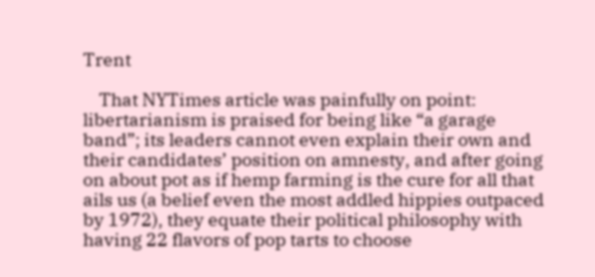Trent

    That NYTimes article was painfully on point: libertarianism is praised for being like “a garage band”; its leaders cannot even explain their own and their candidates’ position on amnesty, and after going on about pot as if hemp farming is the cure for all that ails us (a belief even the most addled hippies outpaced by 1972), they equate their political philosophy with having 22 flavors of pop tarts to choose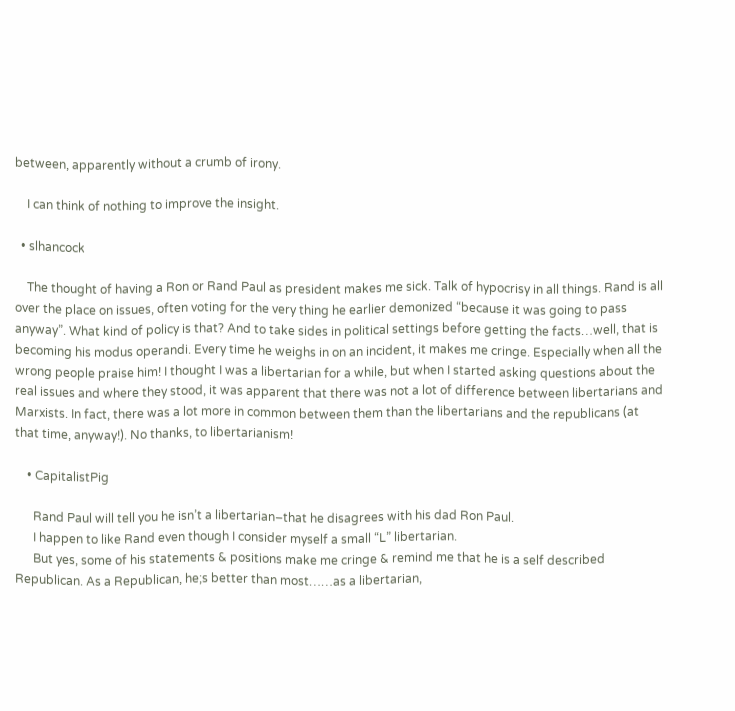between, apparently without a crumb of irony.

    I can think of nothing to improve the insight.

  • slhancock

    The thought of having a Ron or Rand Paul as president makes me sick. Talk of hypocrisy in all things. Rand is all over the place on issues, often voting for the very thing he earlier demonized “because it was going to pass anyway”. What kind of policy is that? And to take sides in political settings before getting the facts…well, that is becoming his modus operandi. Every time he weighs in on an incident, it makes me cringe. Especially when all the wrong people praise him! I thought I was a libertarian for a while, but when I started asking questions about the real issues and where they stood, it was apparent that there was not a lot of difference between libertarians and Marxists. In fact, there was a lot more in common between them than the libertarians and the republicans (at that time, anyway!). No thanks, to libertarianism!

    • CapitalistPig

      Rand Paul will tell you he isn’t a libertarian–that he disagrees with his dad Ron Paul.
      I happen to like Rand even though I consider myself a small “L” libertarian.
      But yes, some of his statements & positions make me cringe & remind me that he is a self described Republican. As a Republican, he;s better than most……as a libertarian,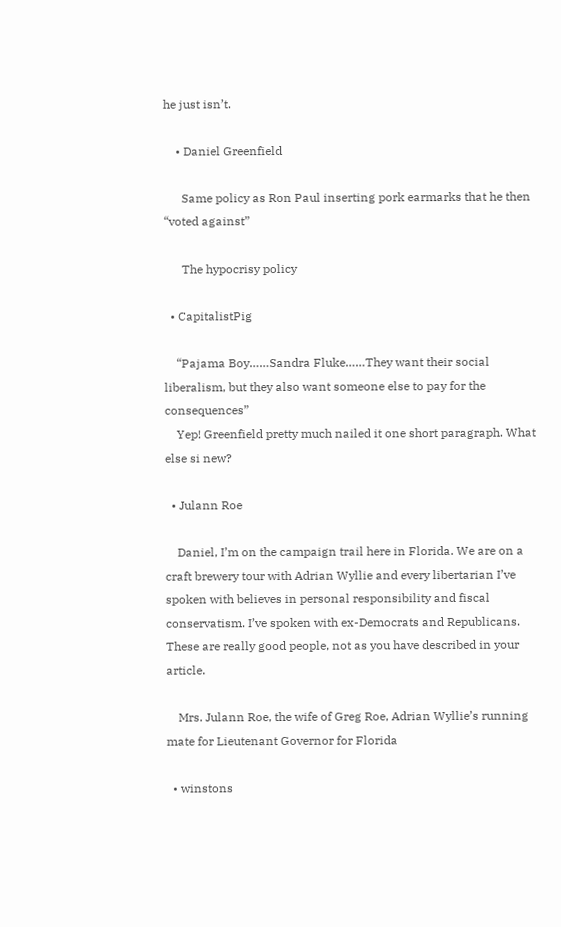he just isn’t.

    • Daniel Greenfield

      Same policy as Ron Paul inserting pork earmarks that he then “voted against”

      The hypocrisy policy

  • CapitalistPig

    “Pajama Boy……Sandra Fluke……They want their social liberalism, but they also want someone else to pay for the consequences”
    Yep! Greenfield pretty much nailed it one short paragraph. What else si new?

  • Julann Roe

    Daniel, I’m on the campaign trail here in Florida. We are on a craft brewery tour with Adrian Wyllie and every libertarian I’ve spoken with believes in personal responsibility and fiscal conservatism. I’ve spoken with ex-Democrats and Republicans. These are really good people, not as you have described in your article.

    Mrs. Julann Roe, the wife of Greg Roe, Adrian Wyllie’s running mate for Lieutenant Governor for Florida

  • winstons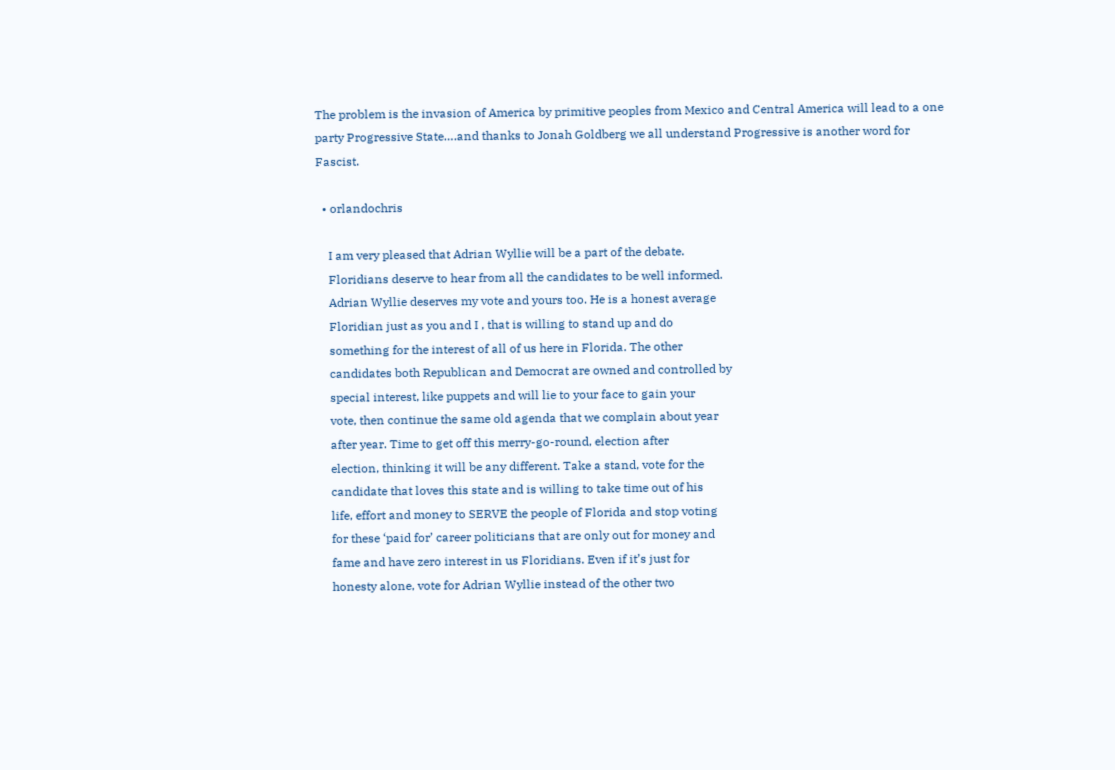The problem is the invasion of America by primitive peoples from Mexico and Central America will lead to a one party Progressive State….and thanks to Jonah Goldberg we all understand Progressive is another word for Fascist.

  • orlandochris

    I am very pleased that Adrian Wyllie will be a part of the debate.
    Floridians deserve to hear from all the candidates to be well informed.
    Adrian Wyllie deserves my vote and yours too. He is a honest average
    Floridian just as you and I , that is willing to stand up and do
    something for the interest of all of us here in Florida. The other
    candidates both Republican and Democrat are owned and controlled by
    special interest, like puppets and will lie to your face to gain your
    vote, then continue the same old agenda that we complain about year
    after year. Time to get off this merry-go-round, election after
    election, thinking it will be any different. Take a stand, vote for the
    candidate that loves this state and is willing to take time out of his
    life, effort and money to SERVE the people of Florida and stop voting
    for these ‘paid for’ career politicians that are only out for money and
    fame and have zero interest in us Floridians. Even if it’s just for
    honesty alone, vote for Adrian Wyllie instead of the other two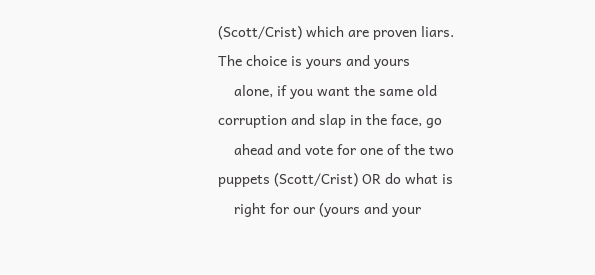(Scott/Crist) which are proven liars. The choice is yours and yours
    alone, if you want the same old corruption and slap in the face, go
    ahead and vote for one of the two puppets (Scott/Crist) OR do what is
    right for our (yours and your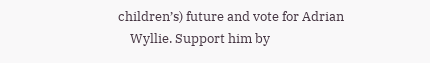children’s) future and vote for Adrian
    Wyllie. Support him by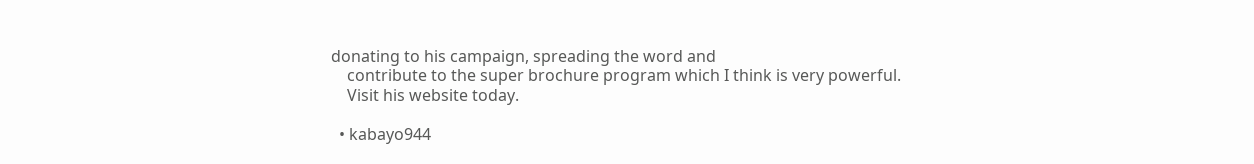donating to his campaign, spreading the word and
    contribute to the super brochure program which I think is very powerful.
    Visit his website today.

  • kabayo944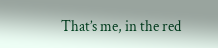That’s me, in the red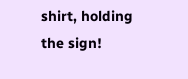shirt, holding the sign!